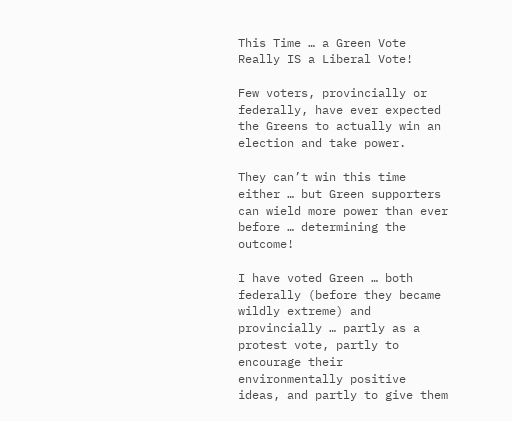This Time … a Green Vote Really IS a Liberal Vote!

Few voters, provincially or federally, have ever expected the Greens to actually win an election and take power.

They can’t win this time either … but Green supporters can wield more power than ever before … determining the outcome!

I have voted Green … both federally (before they became wildly extreme) and provincially … partly as a protest vote, partly to encourage their environmentally positive ideas, and partly to give them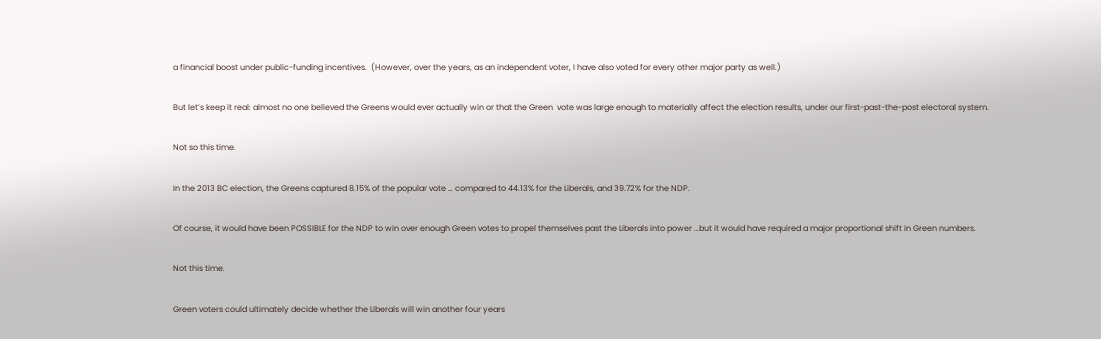a financial boost under public-funding incentives.  (However, over the years, as an independent voter, I have also voted for every other major party as well.)

But let’s keep it real: almost no one believed the Greens would ever actually win or that the Green  vote was large enough to materially affect the election results, under our first-past-the-post electoral system.

Not so this time.

In the 2013 BC election, the Greens captured 8.15% of the popular vote … compared to 44.13% for the Liberals, and 39.72% for the NDP.

Of course, it would have been POSSIBLE for the NDP to win over enough Green votes to propel themselves past the Liberals into power …but it would have required a major proportional shift in Green numbers.

Not this time.

Green voters could ultimately decide whether the Liberals will win another four years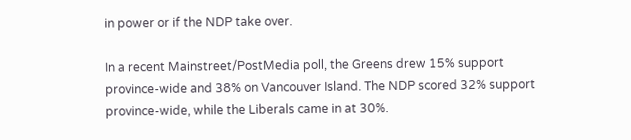in power or if the NDP take over.

In a recent Mainstreet/PostMedia poll, the Greens drew 15% support province-wide and 38% on Vancouver Island. The NDP scored 32% support province-wide, while the Liberals came in at 30%.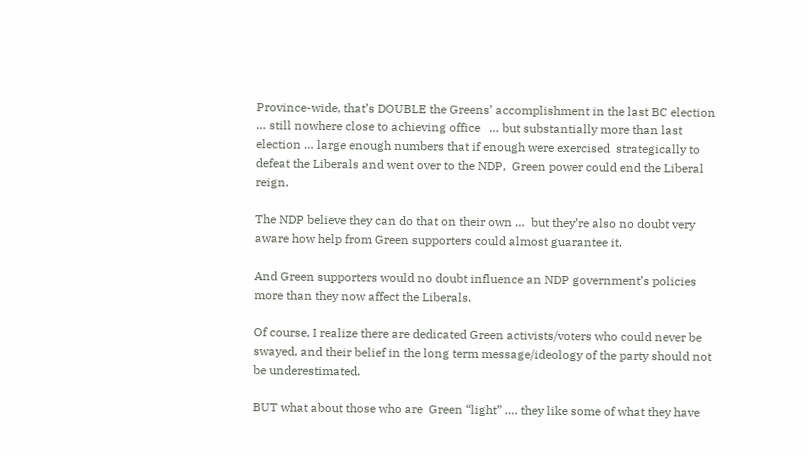Province-wide, that’s DOUBLE the Greens’ accomplishment in the last BC election … still nowhere close to achieving office   … but substantially more than last election … large enough numbers that if enough were exercised  strategically to defeat the Liberals and went over to the NDP,  Green power could end the Liberal reign.

The NDP believe they can do that on their own …  but they’re also no doubt very aware how help from Green supporters could almost guarantee it.

And Green supporters would no doubt influence an NDP government’s policies more than they now affect the Liberals.

Of course, I realize there are dedicated Green activists/voters who could never be swayed, and their belief in the long term message/ideology of the party should not be underestimated.

BUT what about those who are  Green “light” …. they like some of what they have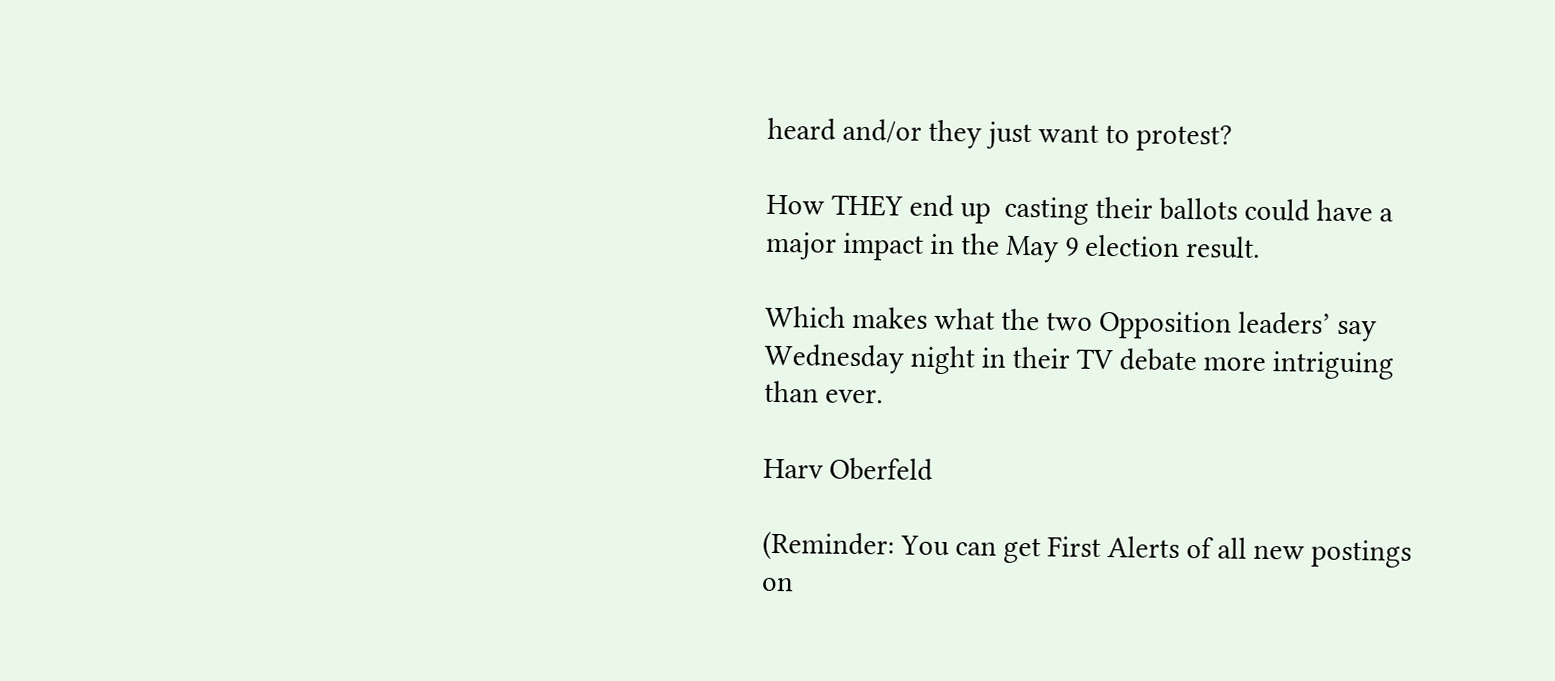heard and/or they just want to protest?

How THEY end up  casting their ballots could have a major impact in the May 9 election result.

Which makes what the two Opposition leaders’ say Wednesday night in their TV debate more intriguing than ever.

Harv Oberfeld

(Reminder: You can get First Alerts of all new postings on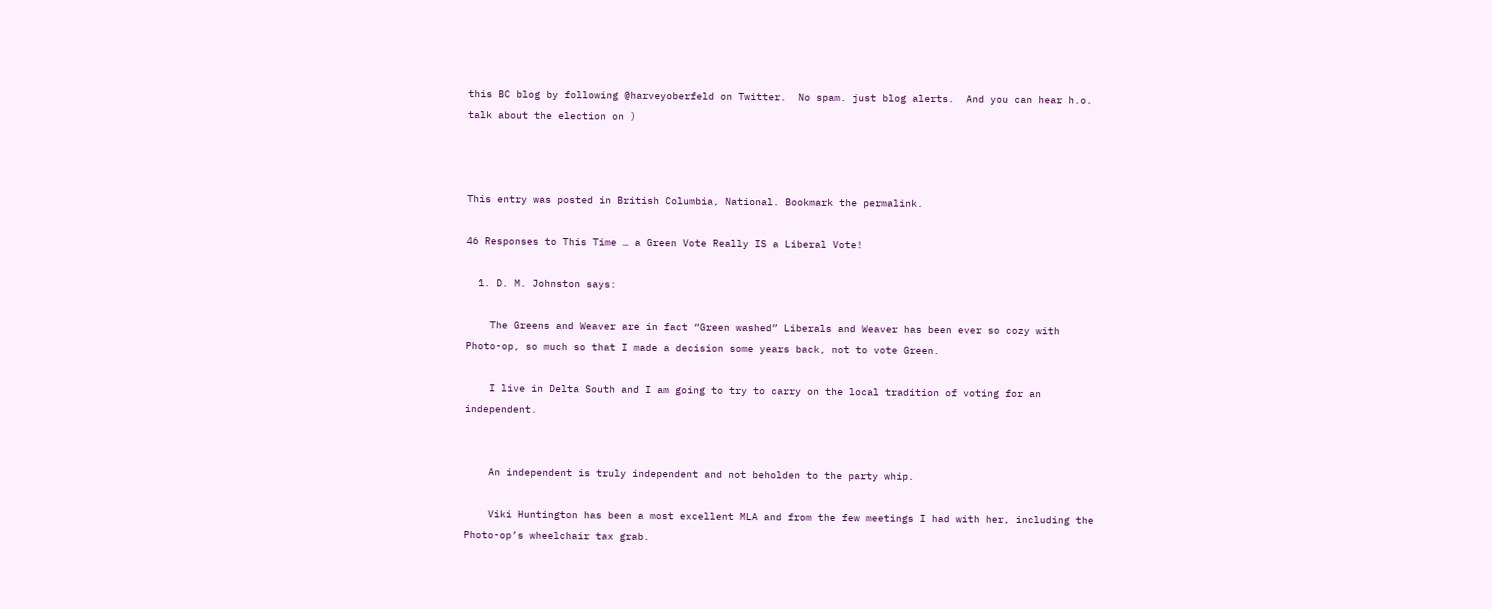this BC blog by following @harveyoberfeld on Twitter.  No spam. just blog alerts.  And you can hear h.o. talk about the election on )



This entry was posted in British Columbia, National. Bookmark the permalink.

46 Responses to This Time … a Green Vote Really IS a Liberal Vote!

  1. D. M. Johnston says:

    The Greens and Weaver are in fact “Green washed” Liberals and Weaver has been ever so cozy with Photo-op, so much so that I made a decision some years back, not to vote Green.

    I live in Delta South and I am going to try to carry on the local tradition of voting for an independent.


    An independent is truly independent and not beholden to the party whip.

    Viki Huntington has been a most excellent MLA and from the few meetings I had with her, including the Photo-op’s wheelchair tax grab.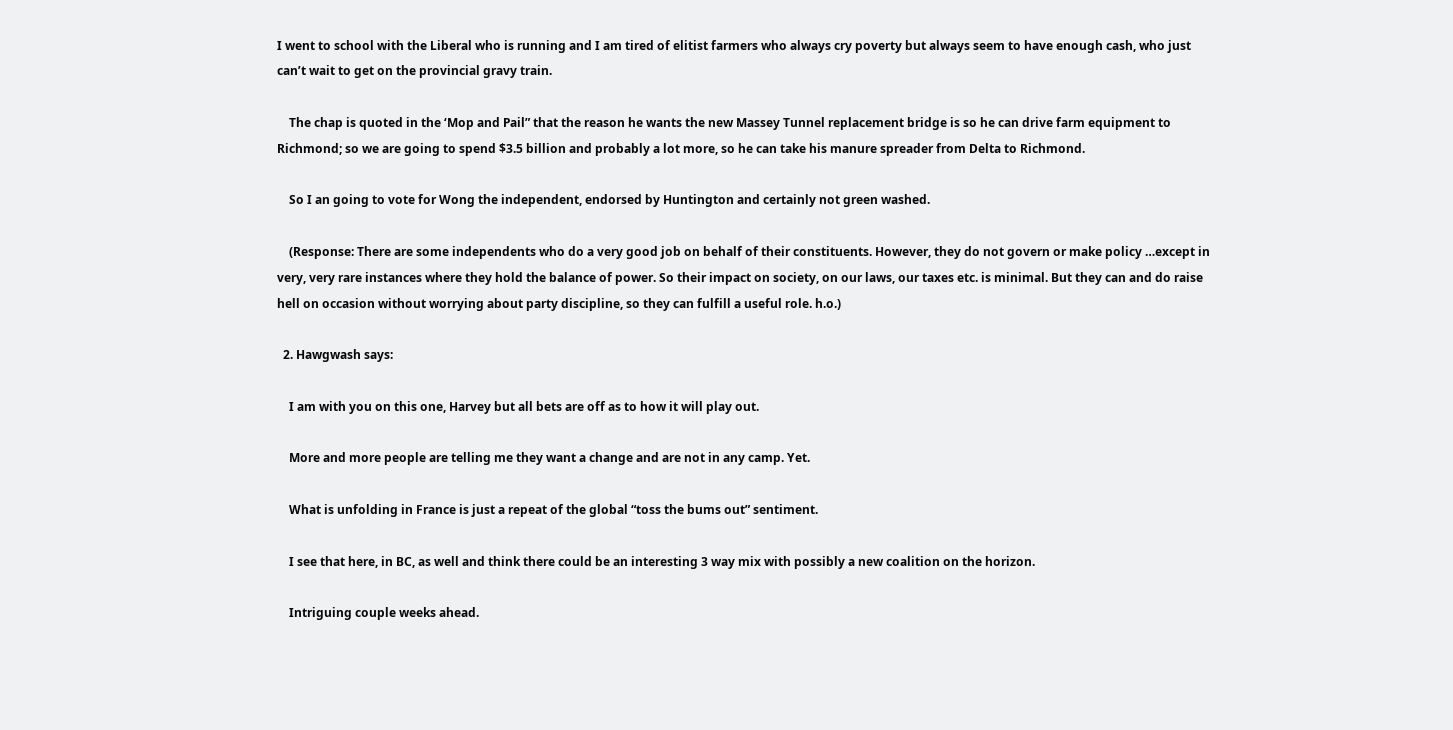I went to school with the Liberal who is running and I am tired of elitist farmers who always cry poverty but always seem to have enough cash, who just can’t wait to get on the provincial gravy train.

    The chap is quoted in the ‘Mop and Pail” that the reason he wants the new Massey Tunnel replacement bridge is so he can drive farm equipment to Richmond; so we are going to spend $3.5 billion and probably a lot more, so he can take his manure spreader from Delta to Richmond.

    So I an going to vote for Wong the independent, endorsed by Huntington and certainly not green washed.

    (Response: There are some independents who do a very good job on behalf of their constituents. However, they do not govern or make policy …except in very, very rare instances where they hold the balance of power. So their impact on society, on our laws, our taxes etc. is minimal. But they can and do raise hell on occasion without worrying about party discipline, so they can fulfill a useful role. h.o.)

  2. Hawgwash says:

    I am with you on this one, Harvey but all bets are off as to how it will play out.

    More and more people are telling me they want a change and are not in any camp. Yet.

    What is unfolding in France is just a repeat of the global “toss the bums out” sentiment.

    I see that here, in BC, as well and think there could be an interesting 3 way mix with possibly a new coalition on the horizon.

    Intriguing couple weeks ahead.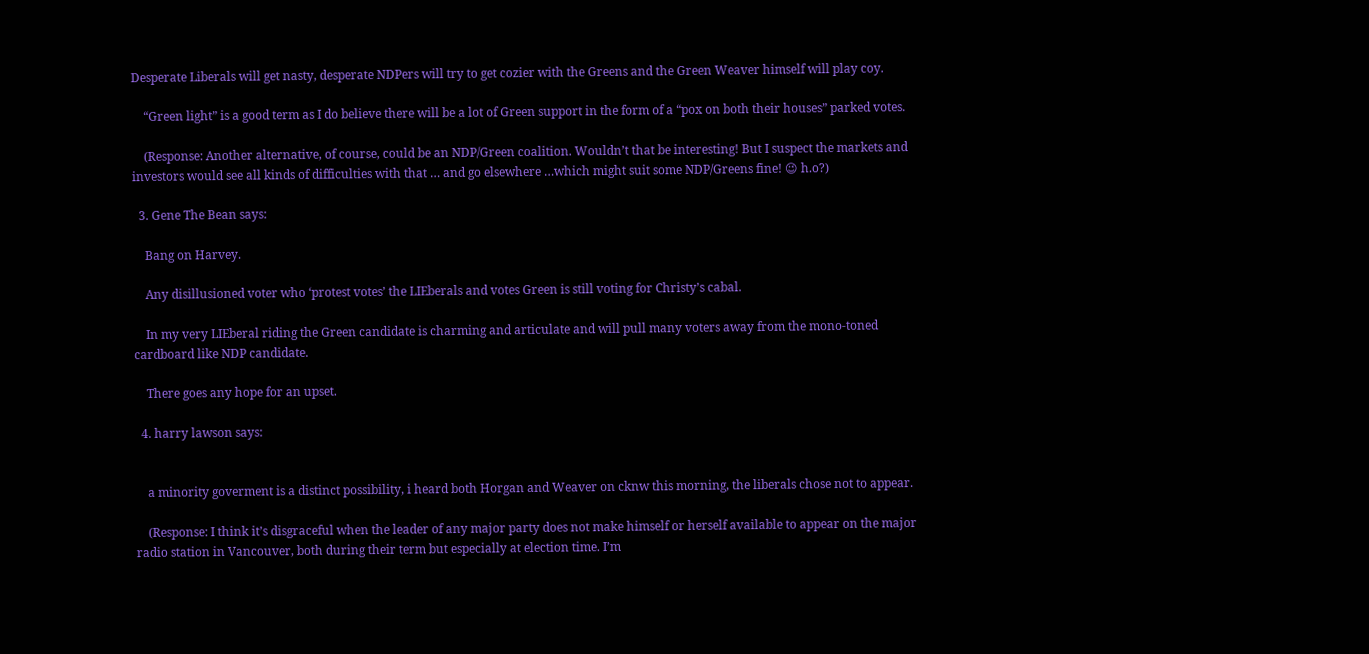Desperate Liberals will get nasty, desperate NDPers will try to get cozier with the Greens and the Green Weaver himself will play coy.

    “Green light” is a good term as I do believe there will be a lot of Green support in the form of a “pox on both their houses” parked votes.

    (Response: Another alternative, of course, could be an NDP/Green coalition. Wouldn’t that be interesting! But I suspect the markets and investors would see all kinds of difficulties with that … and go elsewhere …which might suit some NDP/Greens fine! 😉 h.o?)

  3. Gene The Bean says:

    Bang on Harvey.

    Any disillusioned voter who ‘protest votes’ the LIEberals and votes Green is still voting for Christy’s cabal.

    In my very LIEberal riding the Green candidate is charming and articulate and will pull many voters away from the mono-toned cardboard like NDP candidate.

    There goes any hope for an upset.

  4. harry lawson says:


    a minority goverment is a distinct possibility, i heard both Horgan and Weaver on cknw this morning, the liberals chose not to appear.

    (Response: I think it’s disgraceful when the leader of any major party does not make himself or herself available to appear on the major radio station in Vancouver, both during their term but especially at election time. I’m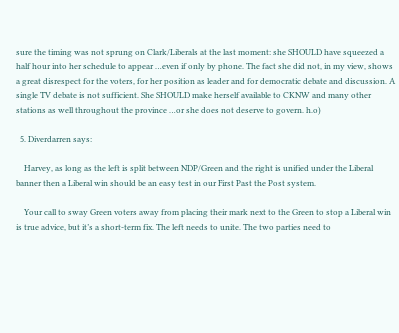sure the timing was not sprung on Clark/Liberals at the last moment: she SHOULD have squeezed a half hour into her schedule to appear …even if only by phone. The fact she did not, in my view, shows a great disrespect for the voters, for her position as leader and for democratic debate and discussion. A single TV debate is not sufficient. She SHOULD make herself available to CKNW and many other stations as well throughout the province …or she does not deserve to govern. h.o)

  5. Diverdarren says:

    Harvey, as long as the left is split between NDP/Green and the right is unified under the Liberal banner then a Liberal win should be an easy test in our First Past the Post system.

    Your call to sway Green voters away from placing their mark next to the Green to stop a Liberal win is true advice, but it’s a short-term fix. The left needs to unite. The two parties need to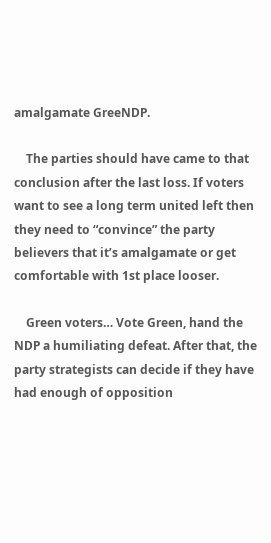amalgamate GreeNDP.

    The parties should have came to that conclusion after the last loss. If voters want to see a long term united left then they need to “convince” the party believers that it’s amalgamate or get comfortable with 1st place looser.

    Green voters… Vote Green, hand the NDP a humiliating defeat. After that, the party strategists can decide if they have had enough of opposition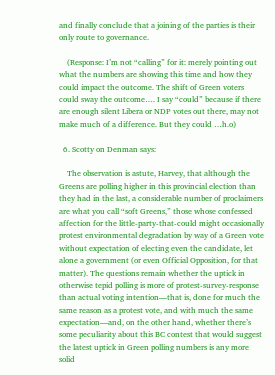and finally conclude that a joining of the parties is their only route to governance.

    (Response: I’m not “calling” for it: merely pointing out what the numbers are showing this time and how they could impact the outcome. The shift of Green voters could sway the outcome…. I say “could” because if there are enough silent Libera or NDP votes out there, may not make much of a difference. But they could …h.o)

  6. Scotty on Denman says:

    The observation is astute, Harvey, that although the Greens are polling higher in this provincial election than they had in the last, a considerable number of proclaimers are what you call “soft Greens,” those whose confessed affection for the little-party-that-could might occasionally protest environmental degradation by way of a Green vote without expectation of electing even the candidate, let alone a government (or even Official Opposition, for that matter). The questions remain whether the uptick in otherwise tepid polling is more of protest-survey-response than actual voting intention—that is, done for much the same reason as a protest vote, and with much the same expectation—and, on the other hand, whether there’s some peculiarity about this BC contest that would suggest the latest uptick in Green polling numbers is any more solid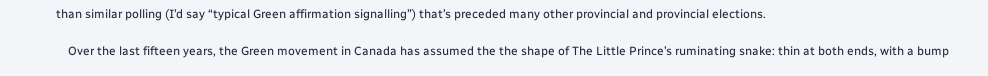than similar polling (I’d say “typical Green affirmation signalling”) that’s preceded many other provincial and provincial elections.

    Over the last fifteen years, the Green movement in Canada has assumed the the shape of The Little Prince’s ruminating snake: thin at both ends, with a bump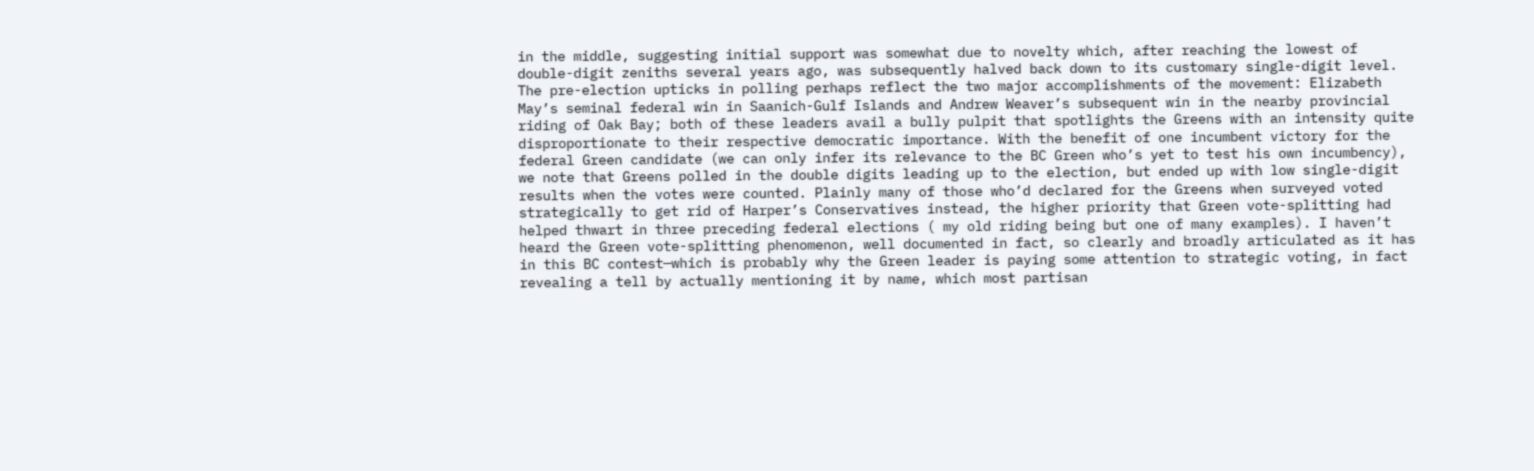in the middle, suggesting initial support was somewhat due to novelty which, after reaching the lowest of double-digit zeniths several years ago, was subsequently halved back down to its customary single-digit level. The pre-election upticks in polling perhaps reflect the two major accomplishments of the movement: Elizabeth May’s seminal federal win in Saanich-Gulf Islands and Andrew Weaver’s subsequent win in the nearby provincial riding of Oak Bay; both of these leaders avail a bully pulpit that spotlights the Greens with an intensity quite disproportionate to their respective democratic importance. With the benefit of one incumbent victory for the federal Green candidate (we can only infer its relevance to the BC Green who’s yet to test his own incumbency), we note that Greens polled in the double digits leading up to the election, but ended up with low single-digit results when the votes were counted. Plainly many of those who’d declared for the Greens when surveyed voted strategically to get rid of Harper’s Conservatives instead, the higher priority that Green vote-splitting had helped thwart in three preceding federal elections ( my old riding being but one of many examples). I haven’t heard the Green vote-splitting phenomenon, well documented in fact, so clearly and broadly articulated as it has in this BC contest—which is probably why the Green leader is paying some attention to strategic voting, in fact revealing a tell by actually mentioning it by name, which most partisan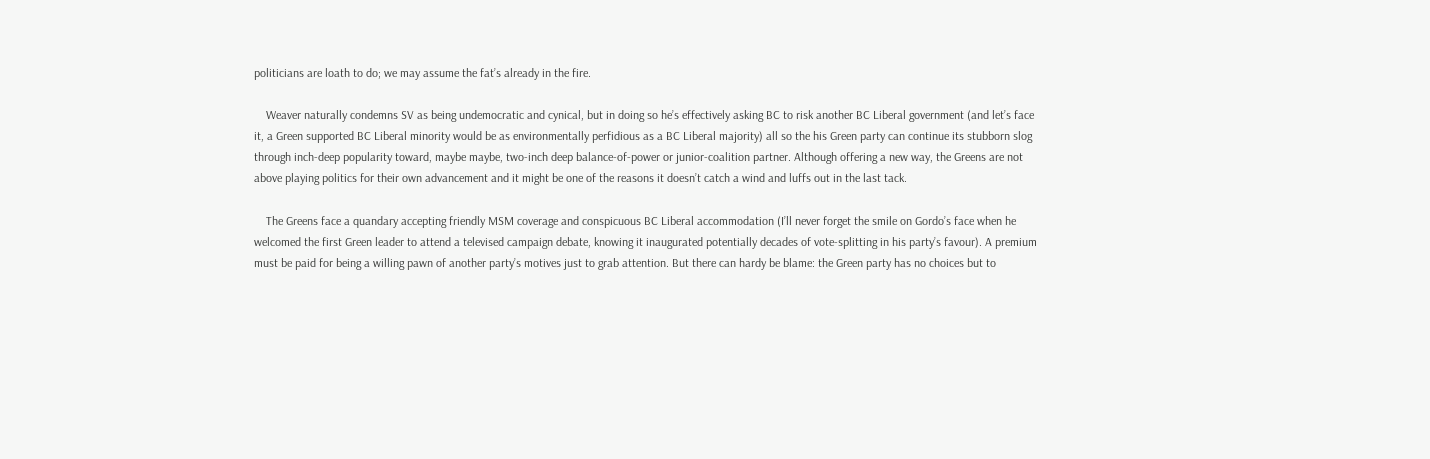politicians are loath to do; we may assume the fat’s already in the fire.

    Weaver naturally condemns SV as being undemocratic and cynical, but in doing so he’s effectively asking BC to risk another BC Liberal government (and let’s face it, a Green supported BC Liberal minority would be as environmentally perfidious as a BC Liberal majority) all so the his Green party can continue its stubborn slog through inch-deep popularity toward, maybe maybe, two-inch deep balance-of-power or junior-coalition partner. Although offering a new way, the Greens are not above playing politics for their own advancement and it might be one of the reasons it doesn’t catch a wind and luffs out in the last tack.

    The Greens face a quandary accepting friendly MSM coverage and conspicuous BC Liberal accommodation (I’ll never forget the smile on Gordo’s face when he welcomed the first Green leader to attend a televised campaign debate, knowing it inaugurated potentially decades of vote-splitting in his party’s favour). A premium must be paid for being a willing pawn of another party’s motives just to grab attention. But there can hardy be blame: the Green party has no choices but to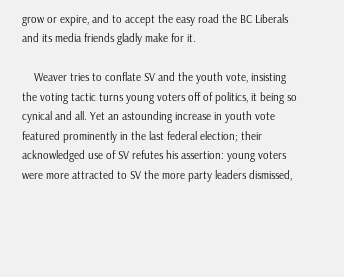grow or expire, and to accept the easy road the BC Liberals and its media friends gladly make for it.

    Weaver tries to conflate SV and the youth vote, insisting the voting tactic turns young voters off of politics, it being so cynical and all. Yet an astounding increase in youth vote featured prominently in the last federal election; their acknowledged use of SV refutes his assertion: young voters were more attracted to SV the more party leaders dismissed,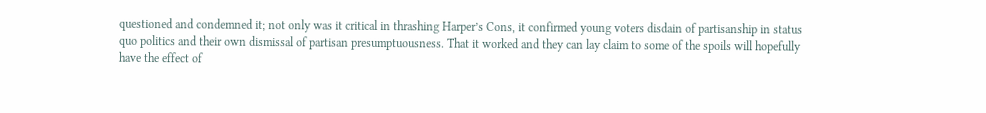questioned and condemned it; not only was it critical in thrashing Harper’s Cons, it confirmed young voters disdain of partisanship in status quo politics and their own dismissal of partisan presumptuousness. That it worked and they can lay claim to some of the spoils will hopefully have the effect of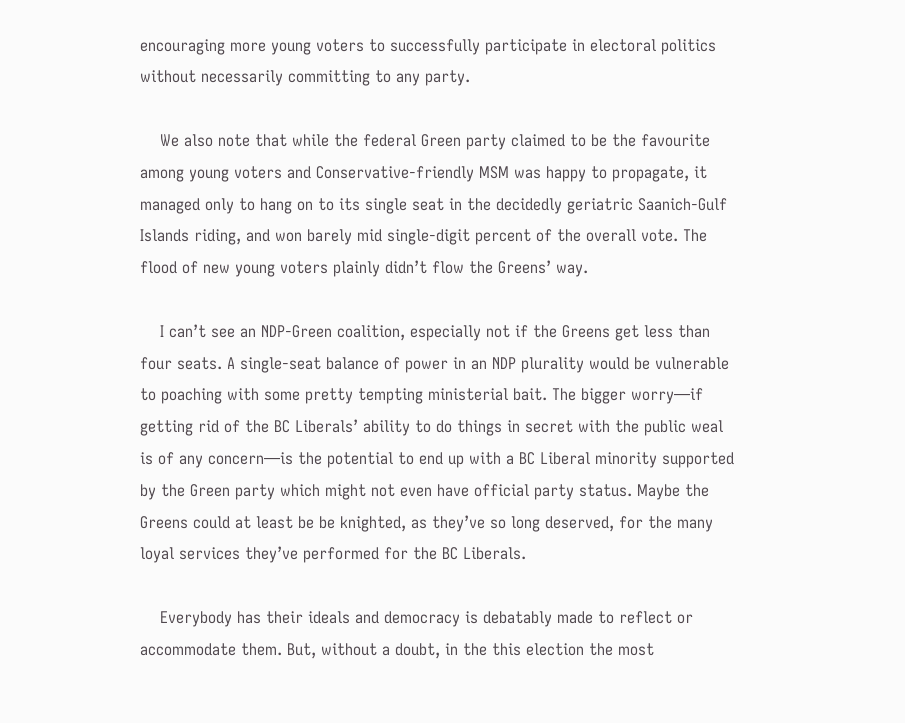encouraging more young voters to successfully participate in electoral politics without necessarily committing to any party.

    We also note that while the federal Green party claimed to be the favourite among young voters and Conservative-friendly MSM was happy to propagate, it managed only to hang on to its single seat in the decidedly geriatric Saanich-Gulf Islands riding, and won barely mid single-digit percent of the overall vote. The flood of new young voters plainly didn’t flow the Greens’ way.

    I can’t see an NDP-Green coalition, especially not if the Greens get less than four seats. A single-seat balance of power in an NDP plurality would be vulnerable to poaching with some pretty tempting ministerial bait. The bigger worry—if getting rid of the BC Liberals’ ability to do things in secret with the public weal is of any concern—is the potential to end up with a BC Liberal minority supported by the Green party which might not even have official party status. Maybe the Greens could at least be be knighted, as they’ve so long deserved, for the many loyal services they’ve performed for the BC Liberals.

    Everybody has their ideals and democracy is debatably made to reflect or accommodate them. But, without a doubt, in the this election the most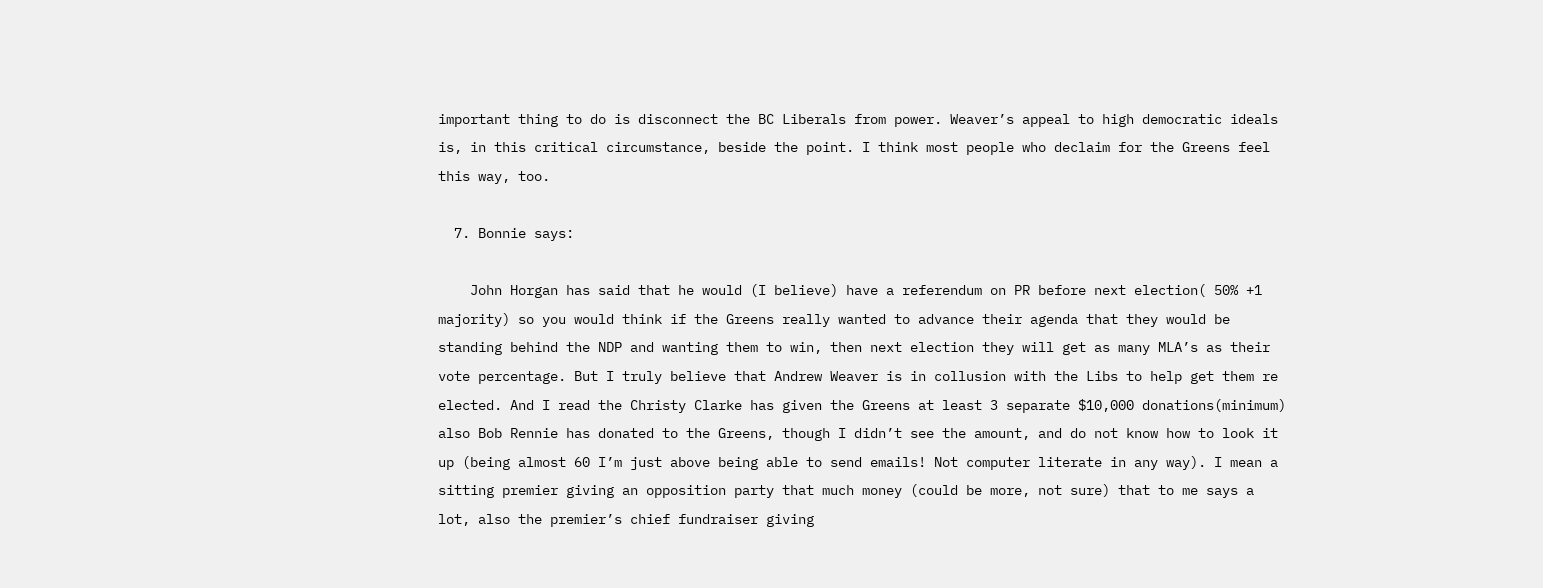important thing to do is disconnect the BC Liberals from power. Weaver’s appeal to high democratic ideals is, in this critical circumstance, beside the point. I think most people who declaim for the Greens feel this way, too.

  7. Bonnie says:

    John Horgan has said that he would (I believe) have a referendum on PR before next election( 50% +1 majority) so you would think if the Greens really wanted to advance their agenda that they would be standing behind the NDP and wanting them to win, then next election they will get as many MLA’s as their vote percentage. But I truly believe that Andrew Weaver is in collusion with the Libs to help get them re elected. And I read the Christy Clarke has given the Greens at least 3 separate $10,000 donations(minimum) also Bob Rennie has donated to the Greens, though I didn’t see the amount, and do not know how to look it up (being almost 60 I’m just above being able to send emails! Not computer literate in any way). I mean a sitting premier giving an opposition party that much money (could be more, not sure) that to me says a lot, also the premier’s chief fundraiser giving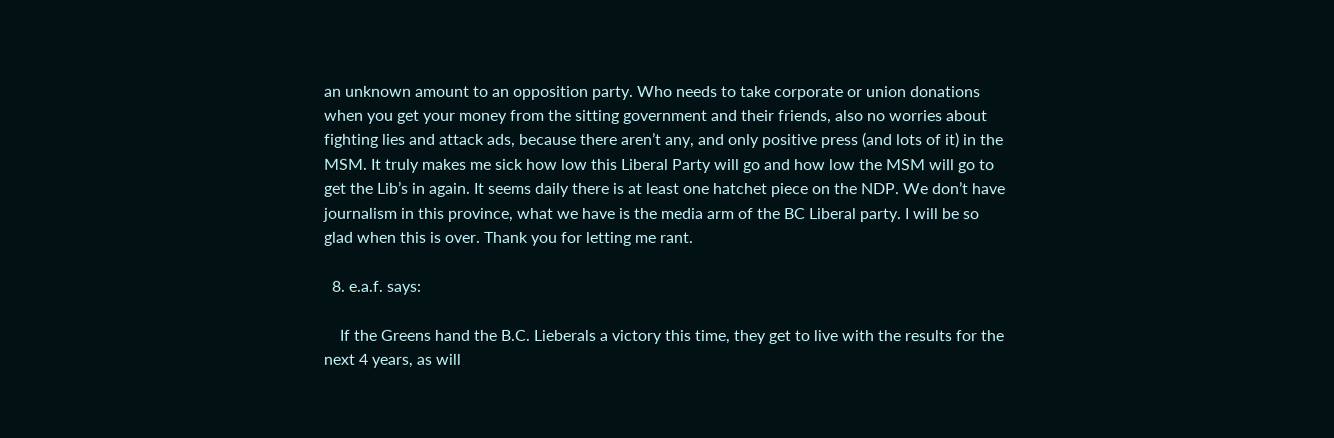an unknown amount to an opposition party. Who needs to take corporate or union donations when you get your money from the sitting government and their friends, also no worries about fighting lies and attack ads, because there aren’t any, and only positive press (and lots of it) in the MSM. It truly makes me sick how low this Liberal Party will go and how low the MSM will go to get the Lib’s in again. It seems daily there is at least one hatchet piece on the NDP. We don’t have journalism in this province, what we have is the media arm of the BC Liberal party. I will be so glad when this is over. Thank you for letting me rant.

  8. e.a.f. says:

    If the Greens hand the B.C. Lieberals a victory this time, they get to live with the results for the next 4 years, as will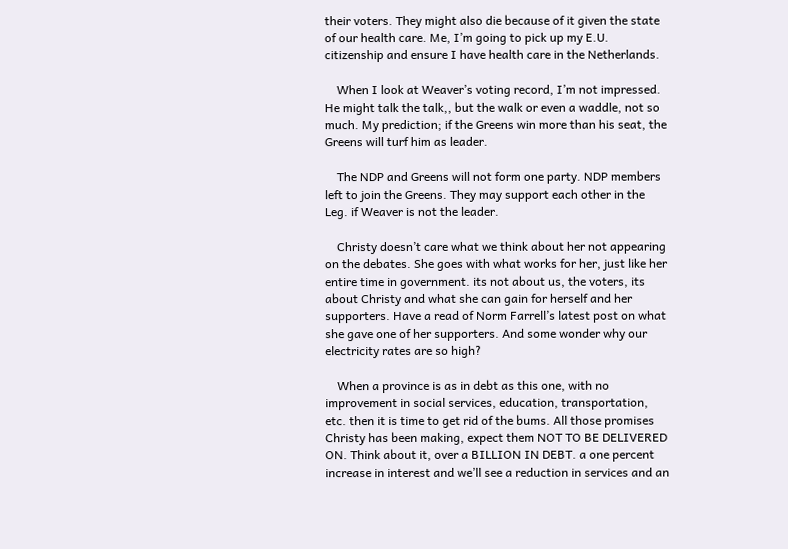their voters. They might also die because of it given the state of our health care. Me, I’m going to pick up my E.U. citizenship and ensure I have health care in the Netherlands.

    When I look at Weaver’s voting record, I’m not impressed. He might talk the talk,, but the walk or even a waddle, not so much. My prediction; if the Greens win more than his seat, the Greens will turf him as leader.

    The NDP and Greens will not form one party. NDP members left to join the Greens. They may support each other in the Leg. if Weaver is not the leader.

    Christy doesn’t care what we think about her not appearing on the debates. She goes with what works for her, just like her entire time in government. its not about us, the voters, its about Christy and what she can gain for herself and her supporters. Have a read of Norm Farrell’s latest post on what she gave one of her supporters. And some wonder why our electricity rates are so high?

    When a province is as in debt as this one, with no improvement in social services, education, transportation, etc. then it is time to get rid of the bums. All those promises Christy has been making, expect them NOT TO BE DELIVERED ON. Think about it, over a BILLION IN DEBT. a one percent increase in interest and we’ll see a reduction in services and an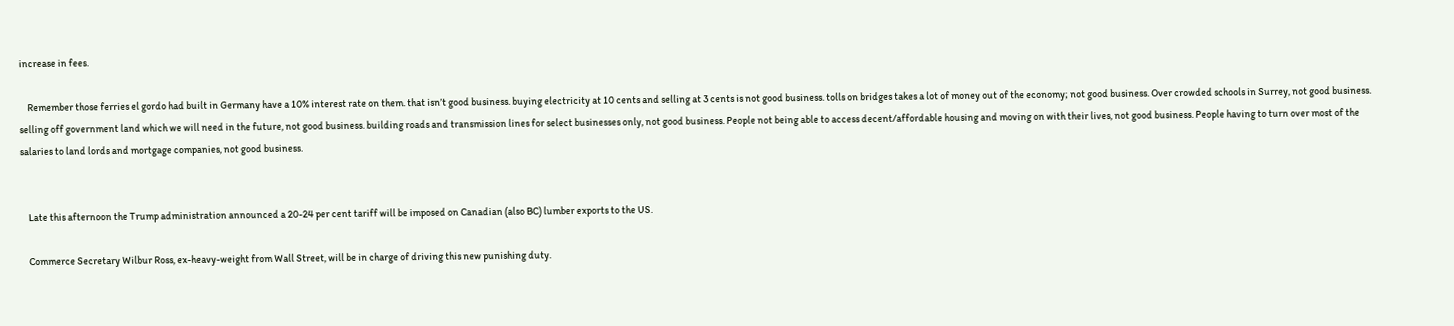increase in fees.

    Remember those ferries el gordo had built in Germany have a 10% interest rate on them. that isn’t good business. buying electricity at 10 cents and selling at 3 cents is not good business. tolls on bridges takes a lot of money out of the economy; not good business. Over crowded schools in Surrey, not good business. selling off government land which we will need in the future, not good business. building roads and transmission lines for select businesses only, not good business. People not being able to access decent/affordable housing and moving on with their lives, not good business. People having to turn over most of the salaries to land lords and mortgage companies, not good business.


    Late this afternoon the Trump administration announced a 20-24 per cent tariff will be imposed on Canadian (also BC) lumber exports to the US.

    Commerce Secretary Wilbur Ross, ex-heavy-weight from Wall Street, will be in charge of driving this new punishing duty.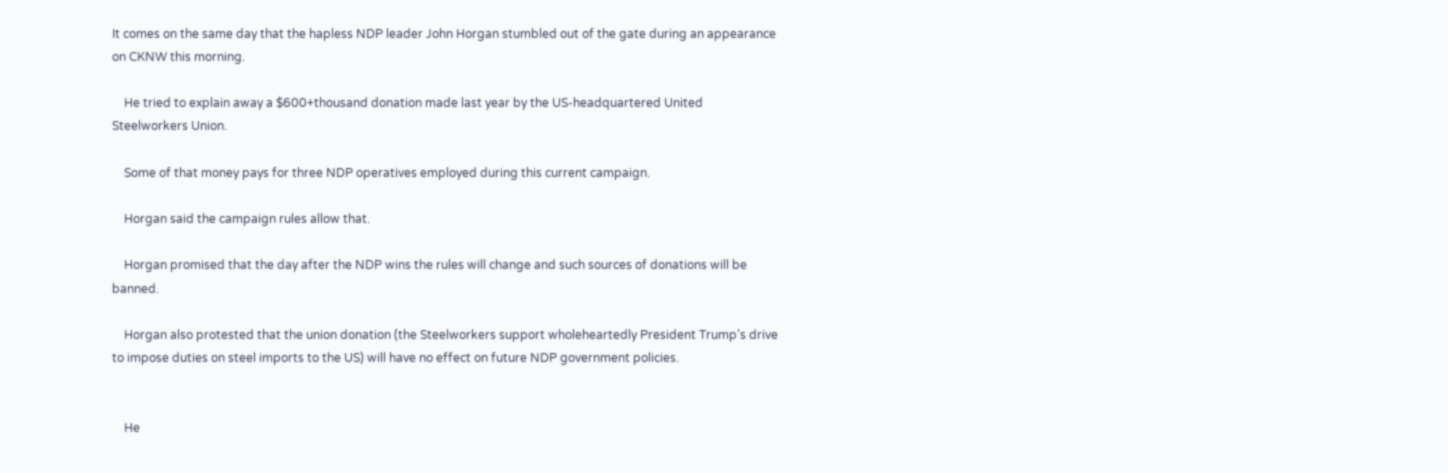It comes on the same day that the hapless NDP leader John Horgan stumbled out of the gate during an appearance on CKNW this morning.

    He tried to explain away a $600+thousand donation made last year by the US-headquartered United Steelworkers Union.

    Some of that money pays for three NDP operatives employed during this current campaign.

    Horgan said the campaign rules allow that.

    Horgan promised that the day after the NDP wins the rules will change and such sources of donations will be banned.

    Horgan also protested that the union donation (the Steelworkers support wholeheartedly President Trump’s drive to impose duties on steel imports to the US) will have no effect on future NDP government policies.


    He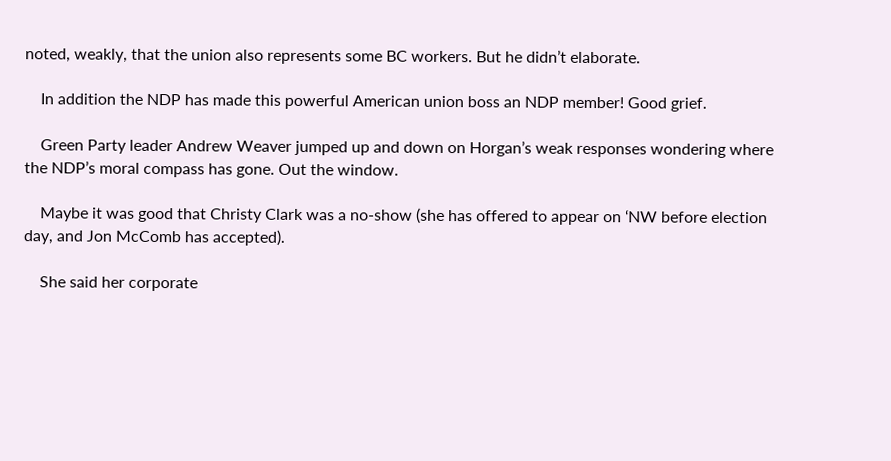noted, weakly, that the union also represents some BC workers. But he didn’t elaborate.

    In addition the NDP has made this powerful American union boss an NDP member! Good grief.

    Green Party leader Andrew Weaver jumped up and down on Horgan’s weak responses wondering where the NDP’s moral compass has gone. Out the window.

    Maybe it was good that Christy Clark was a no-show (she has offered to appear on ‘NW before election day, and Jon McComb has accepted).

    She said her corporate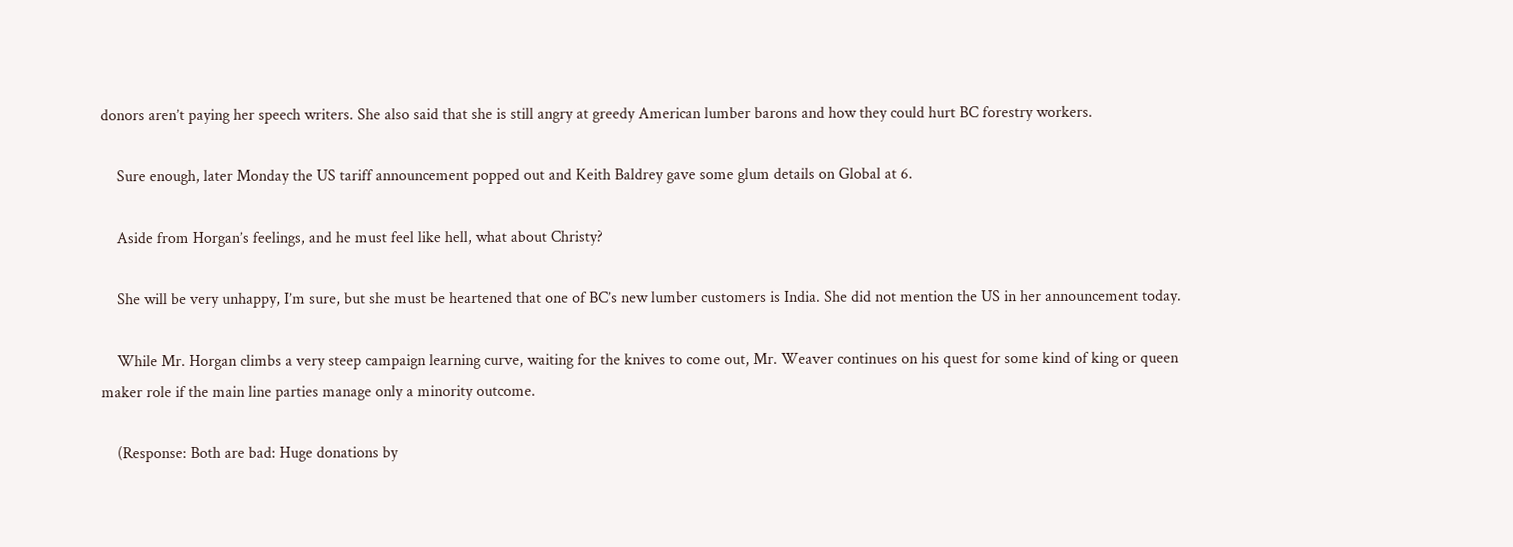donors aren’t paying her speech writers. She also said that she is still angry at greedy American lumber barons and how they could hurt BC forestry workers.

    Sure enough, later Monday the US tariff announcement popped out and Keith Baldrey gave some glum details on Global at 6.

    Aside from Horgan’s feelings, and he must feel like hell, what about Christy?

    She will be very unhappy, I’m sure, but she must be heartened that one of BC’s new lumber customers is India. She did not mention the US in her announcement today.

    While Mr. Horgan climbs a very steep campaign learning curve, waiting for the knives to come out, Mr. Weaver continues on his quest for some kind of king or queen maker role if the main line parties manage only a minority outcome.

    (Response: Both are bad: Huge donations by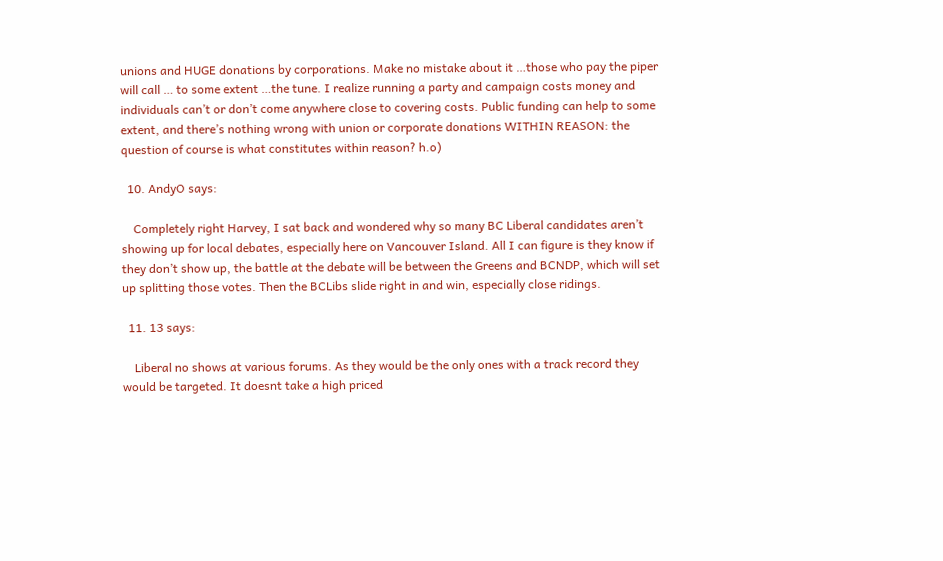unions and HUGE donations by corporations. Make no mistake about it …those who pay the piper will call … to some extent …the tune. I realize running a party and campaign costs money and individuals can’t or don’t come anywhere close to covering costs. Public funding can help to some extent, and there’s nothing wrong with union or corporate donations WITHIN REASON: the question of course is what constitutes within reason? h.o)

  10. AndyO says:

    Completely right Harvey, I sat back and wondered why so many BC Liberal candidates aren’t showing up for local debates, especially here on Vancouver Island. All I can figure is they know if they don’t show up, the battle at the debate will be between the Greens and BCNDP, which will set up splitting those votes. Then the BCLibs slide right in and win, especially close ridings.

  11. 13 says:

    Liberal no shows at various forums. As they would be the only ones with a track record they would be targeted. It doesnt take a high priced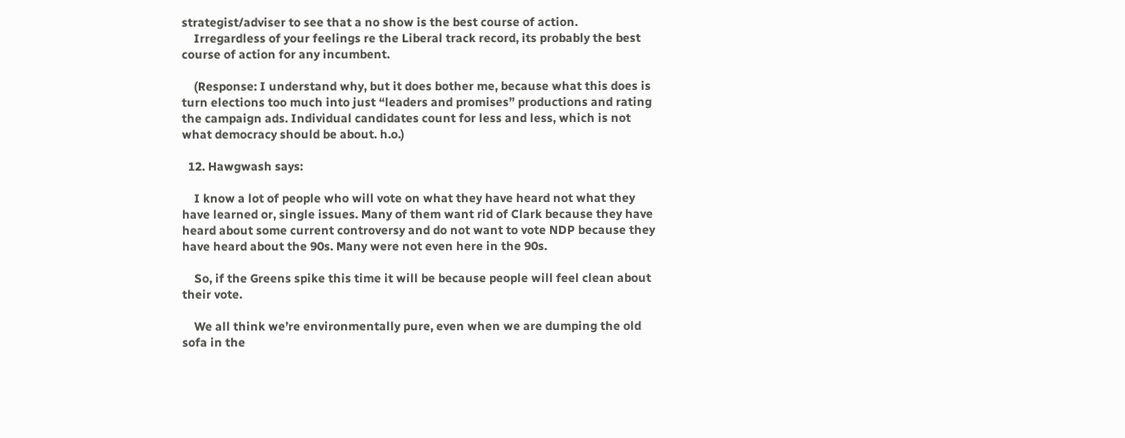strategist/adviser to see that a no show is the best course of action.
    Irregardless of your feelings re the Liberal track record, its probably the best course of action for any incumbent.

    (Response: I understand why, but it does bother me, because what this does is turn elections too much into just “leaders and promises” productions and rating the campaign ads. Individual candidates count for less and less, which is not what democracy should be about. h.o.)

  12. Hawgwash says:

    I know a lot of people who will vote on what they have heard not what they have learned or, single issues. Many of them want rid of Clark because they have heard about some current controversy and do not want to vote NDP because they have heard about the 90s. Many were not even here in the 90s.

    So, if the Greens spike this time it will be because people will feel clean about their vote.

    We all think we’re environmentally pure, even when we are dumping the old sofa in the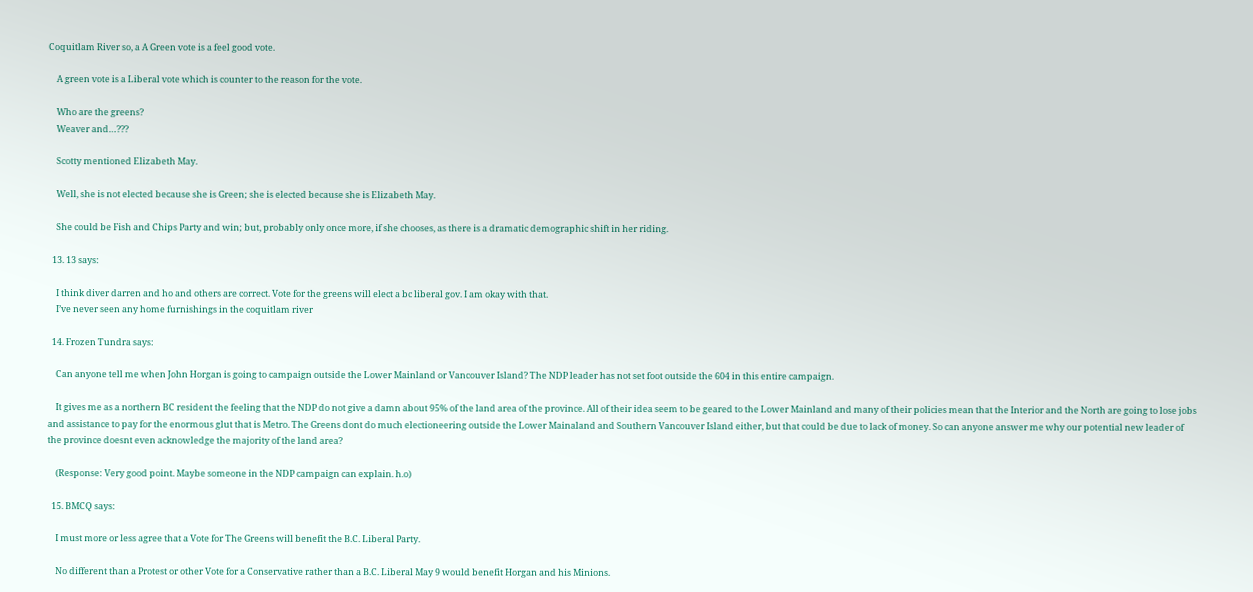Coquitlam River so, a A Green vote is a feel good vote.

    A green vote is a Liberal vote which is counter to the reason for the vote.

    Who are the greens?
    Weaver and…???

    Scotty mentioned Elizabeth May.

    Well, she is not elected because she is Green; she is elected because she is Elizabeth May.

    She could be Fish and Chips Party and win; but, probably only once more, if she chooses, as there is a dramatic demographic shift in her riding.

  13. 13 says:

    I think diver darren and ho and others are correct. Vote for the greens will elect a bc liberal gov. I am okay with that.
    I’ve never seen any home furnishings in the coquitlam river

  14. Frozen Tundra says:

    Can anyone tell me when John Horgan is going to campaign outside the Lower Mainland or Vancouver Island? The NDP leader has not set foot outside the 604 in this entire campaign.

    It gives me as a northern BC resident the feeling that the NDP do not give a damn about 95% of the land area of the province. All of their idea seem to be geared to the Lower Mainland and many of their policies mean that the Interior and the North are going to lose jobs and assistance to pay for the enormous glut that is Metro. The Greens dont do much electioneering outside the Lower Mainaland and Southern Vancouver Island either, but that could be due to lack of money. So can anyone answer me why our potential new leader of the province doesnt even acknowledge the majority of the land area?

    (Response: Very good point. Maybe someone in the NDP campaign can explain. h.o)

  15. BMCQ says:

    I must more or less agree that a Vote for The Greens will benefit the B.C. Liberal Party.

    No different than a Protest or other Vote for a Conservative rather than a B.C. Liberal May 9 would benefit Horgan and his Minions.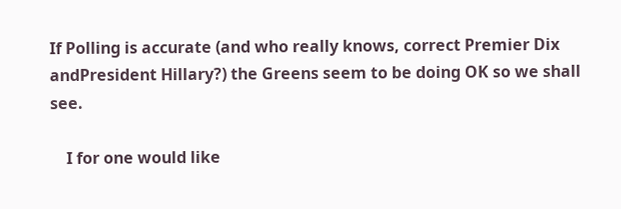If Polling is accurate (and who really knows, correct Premier Dix andPresident Hillary?) the Greens seem to be doing OK so we shall see.

    I for one would like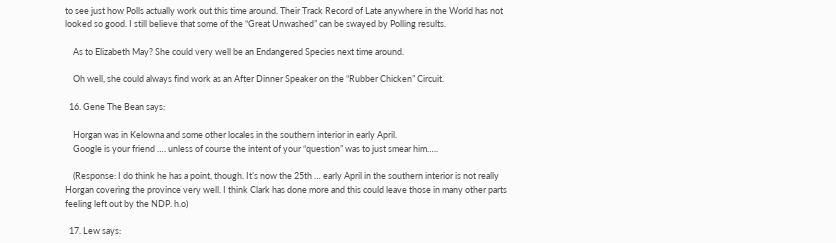to see just how Polls actually work out this time around. Their Track Record of Late anywhere in the World has not looked so good. I still believe that some of the “Great Unwashed” can be swayed by Polling results.

    As to Elizabeth May? She could very well be an Endangered Species next time around.

    Oh well, she could always find work as an After Dinner Speaker on the “Rubber Chicken” Circuit.

  16. Gene The Bean says:

    Horgan was in Kelowna and some other locales in the southern interior in early April.
    Google is your friend …. unless of course the intent of your “question” was to just smear him…..

    (Response: I do think he has a point, though. It’s now the 25th … early April in the southern interior is not really Horgan covering the province very well. I think Clark has done more and this could leave those in many other parts feeling left out by the NDP. h.o)

  17. Lew says: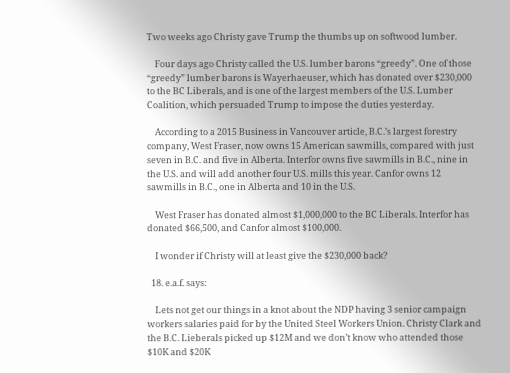Two weeks ago Christy gave Trump the thumbs up on softwood lumber.

    Four days ago Christy called the U.S. lumber barons “greedy”. One of those “greedy” lumber barons is Wayerhaeuser, which has donated over $230,000 to the BC Liberals, and is one of the largest members of the U.S. Lumber Coalition, which persuaded Trump to impose the duties yesterday.

    According to a 2015 Business in Vancouver article, B.C.’s largest forestry company, West Fraser, now owns 15 American sawmills, compared with just seven in B.C. and five in Alberta. Interfor owns five sawmills in B.C., nine in the U.S. and will add another four U.S. mills this year. Canfor owns 12 sawmills in B.C., one in Alberta and 10 in the U.S.

    West Fraser has donated almost $1,000,000 to the BC Liberals. Interfor has donated $66,500, and Canfor almost $100,000.

    I wonder if Christy will at least give the $230,000 back?

  18. e.a.f. says:

    Lets not get our things in a knot about the NDP having 3 senior campaign workers salaries paid for by the United Steel Workers Union. Christy Clark and the B.C. Lieberals picked up $12M and we don’t know who attended those $10K and $20K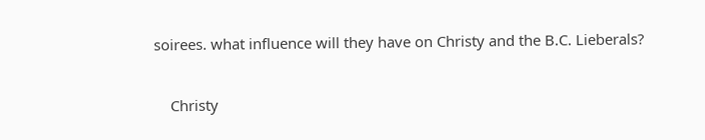soirees. what influence will they have on Christy and the B.C. Lieberals?

    Christy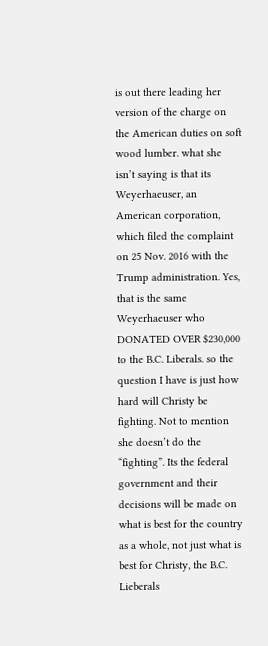is out there leading her version of the charge on the American duties on soft wood lumber. what she isn’t saying is that its Weyerhaeuser, an American corporation, which filed the complaint on 25 Nov. 2016 with the Trump administration. Yes, that is the same Weyerhaeuser who DONATED OVER $230,000 to the B.C. Liberals. so the question I have is just how hard will Christy be fighting. Not to mention she doesn’t do the “fighting”. Its the federal government and their decisions will be made on what is best for the country as a whole, not just what is best for Christy, the B.C. Lieberals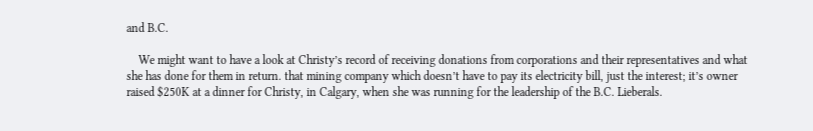and B.C.

    We might want to have a look at Christy’s record of receiving donations from corporations and their representatives and what she has done for them in return. that mining company which doesn’t have to pay its electricity bill, just the interest; it’s owner raised $250K at a dinner for Christy, in Calgary, when she was running for the leadership of the B.C. Lieberals.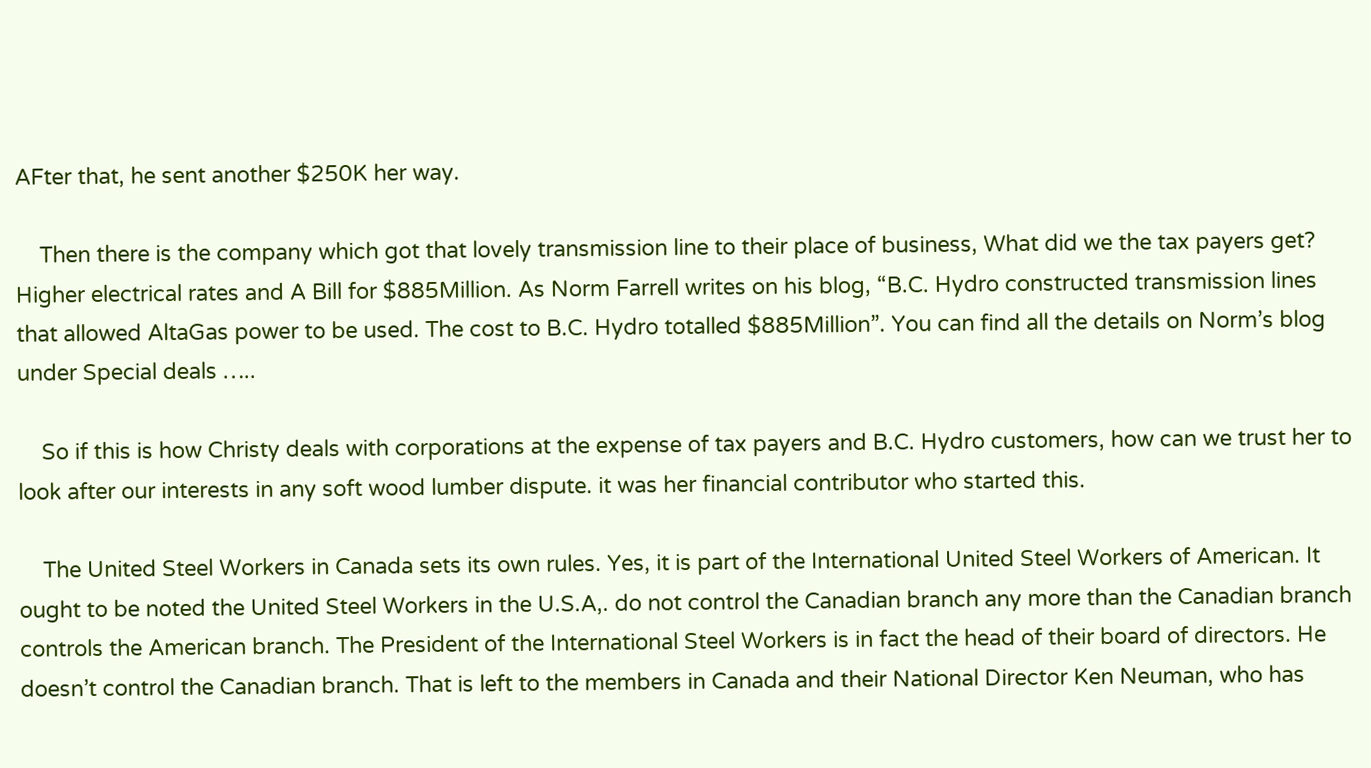AFter that, he sent another $250K her way.

    Then there is the company which got that lovely transmission line to their place of business, What did we the tax payers get? Higher electrical rates and A Bill for $885Million. As Norm Farrell writes on his blog, “B.C. Hydro constructed transmission lines that allowed AltaGas power to be used. The cost to B.C. Hydro totalled $885Million”. You can find all the details on Norm’s blog under Special deals …..

    So if this is how Christy deals with corporations at the expense of tax payers and B.C. Hydro customers, how can we trust her to look after our interests in any soft wood lumber dispute. it was her financial contributor who started this.

    The United Steel Workers in Canada sets its own rules. Yes, it is part of the International United Steel Workers of American. It ought to be noted the United Steel Workers in the U.S.A,. do not control the Canadian branch any more than the Canadian branch controls the American branch. The President of the International Steel Workers is in fact the head of their board of directors. He doesn’t control the Canadian branch. That is left to the members in Canada and their National Director Ken Neuman, who has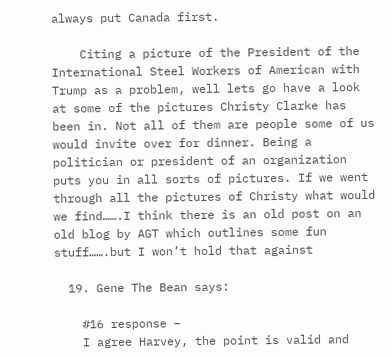always put Canada first.

    Citing a picture of the President of the International Steel Workers of American with Trump as a problem, well lets go have a look at some of the pictures Christy Clarke has been in. Not all of them are people some of us would invite over for dinner. Being a politician or president of an organization puts you in all sorts of pictures. If we went through all the pictures of Christy what would we find…….I think there is an old post on an old blog by AGT which outlines some fun stuff…….but I won’t hold that against

  19. Gene The Bean says:

    #16 response –
    I agree Harvey, the point is valid and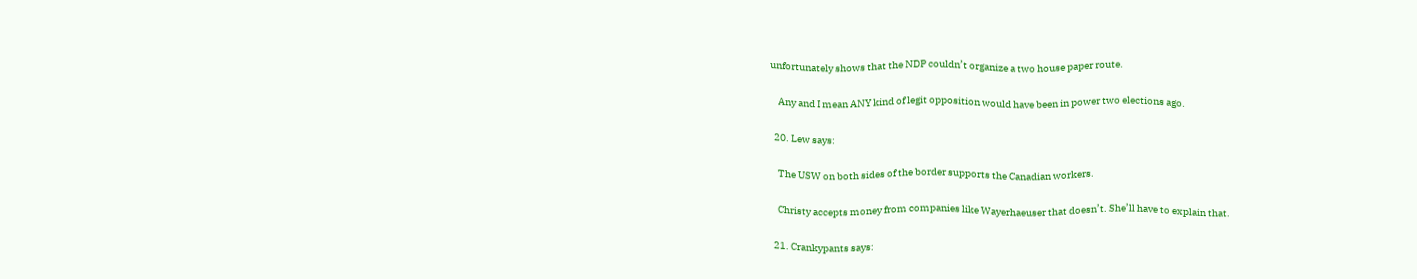unfortunately shows that the NDP couldn’t organize a two house paper route.

    Any and I mean ANY kind of legit opposition would have been in power two elections ago.

  20. Lew says:

    The USW on both sides of the border supports the Canadian workers.

    Christy accepts money from companies like Wayerhaeuser that doesn’t. She’ll have to explain that.

  21. Crankypants says: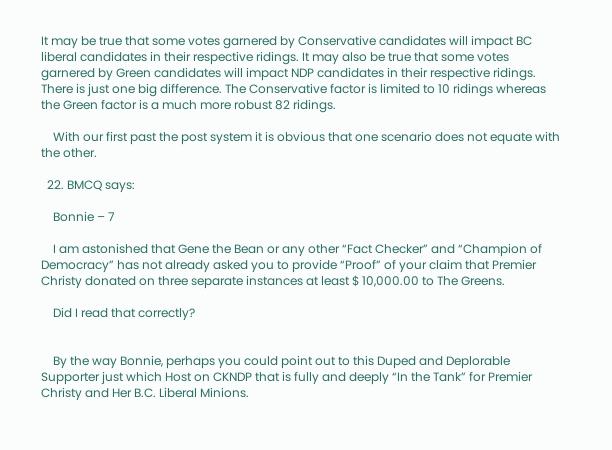It may be true that some votes garnered by Conservative candidates will impact BC liberal candidates in their respective ridings. It may also be true that some votes garnered by Green candidates will impact NDP candidates in their respective ridings. There is just one big difference. The Conservative factor is limited to 10 ridings whereas the Green factor is a much more robust 82 ridings.

    With our first past the post system it is obvious that one scenario does not equate with the other.

  22. BMCQ says:

    Bonnie – 7

    I am astonished that Gene the Bean or any other “Fact Checker” and “Champion of Democracy” has not already asked you to provide “Proof” of your claim that Premier Christy donated on three separate instances at least $ 10,000.00 to The Greens.

    Did I read that correctly?


    By the way Bonnie, perhaps you could point out to this Duped and Deplorable Supporter just which Host on CKNDP that is fully and deeply “In the Tank” for Premier Christy and Her B.C. Liberal Minions.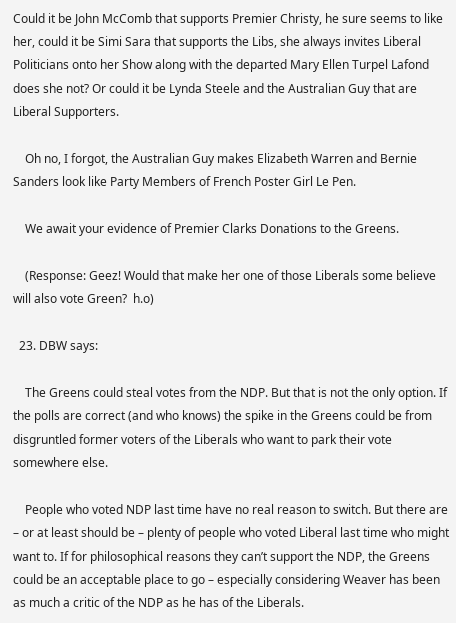Could it be John McComb that supports Premier Christy, he sure seems to like her, could it be Simi Sara that supports the Libs, she always invites Liberal Politicians onto her Show along with the departed Mary Ellen Turpel Lafond does she not? Or could it be Lynda Steele and the Australian Guy that are Liberal Supporters.

    Oh no, I forgot, the Australian Guy makes Elizabeth Warren and Bernie Sanders look like Party Members of French Poster Girl Le Pen.

    We await your evidence of Premier Clarks Donations to the Greens.

    (Response: Geez! Would that make her one of those Liberals some believe will also vote Green?  h.o)

  23. DBW says:

    The Greens could steal votes from the NDP. But that is not the only option. If the polls are correct (and who knows) the spike in the Greens could be from disgruntled former voters of the Liberals who want to park their vote somewhere else.

    People who voted NDP last time have no real reason to switch. But there are – or at least should be – plenty of people who voted Liberal last time who might want to. If for philosophical reasons they can’t support the NDP, the Greens could be an acceptable place to go – especially considering Weaver has been as much a critic of the NDP as he has of the Liberals.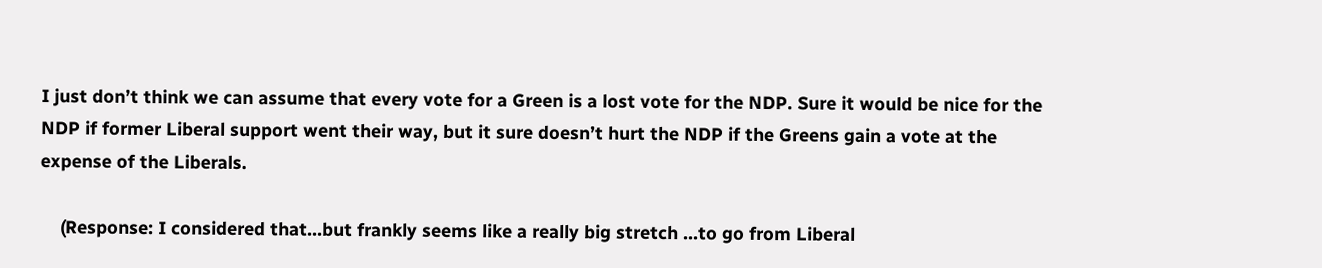I just don’t think we can assume that every vote for a Green is a lost vote for the NDP. Sure it would be nice for the NDP if former Liberal support went their way, but it sure doesn’t hurt the NDP if the Greens gain a vote at the expense of the Liberals.

    (Response: I considered that…but frankly seems like a really big stretch …to go from Liberal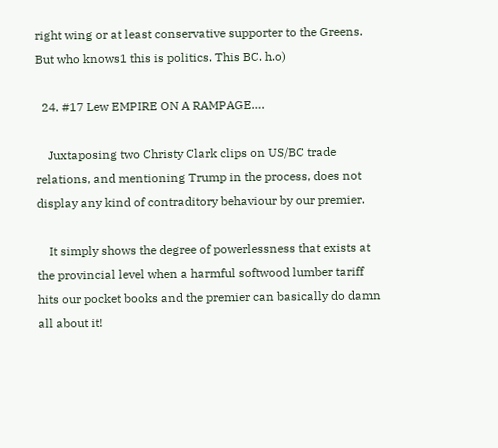right wing or at least conservative supporter to the Greens. But who knows1 this is politics. This BC. h.o)

  24. #17 Lew EMPIRE ON A RAMPAGE….

    Juxtaposing two Christy Clark clips on US/BC trade relations, and mentioning Trump in the process, does not display any kind of contraditory behaviour by our premier.

    It simply shows the degree of powerlessness that exists at the provincial level when a harmful softwood lumber tariff hits our pocket books and the premier can basically do damn all about it!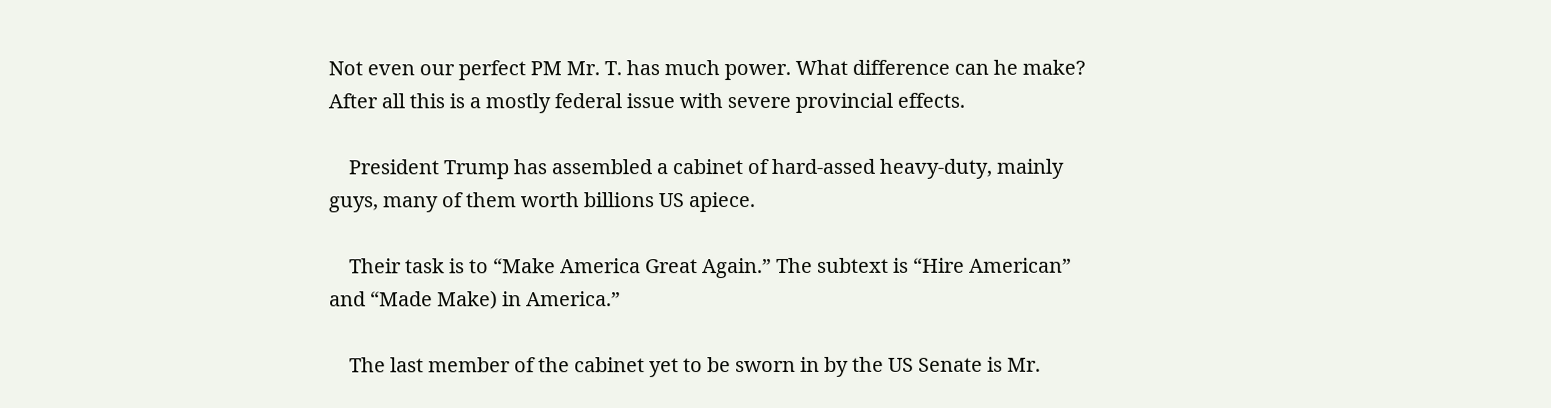Not even our perfect PM Mr. T. has much power. What difference can he make? After all this is a mostly federal issue with severe provincial effects.

    President Trump has assembled a cabinet of hard-assed heavy-duty, mainly guys, many of them worth billions US apiece.

    Their task is to “Make America Great Again.” The subtext is “Hire American” and “Made Make) in America.”

    The last member of the cabinet yet to be sworn in by the US Senate is Mr.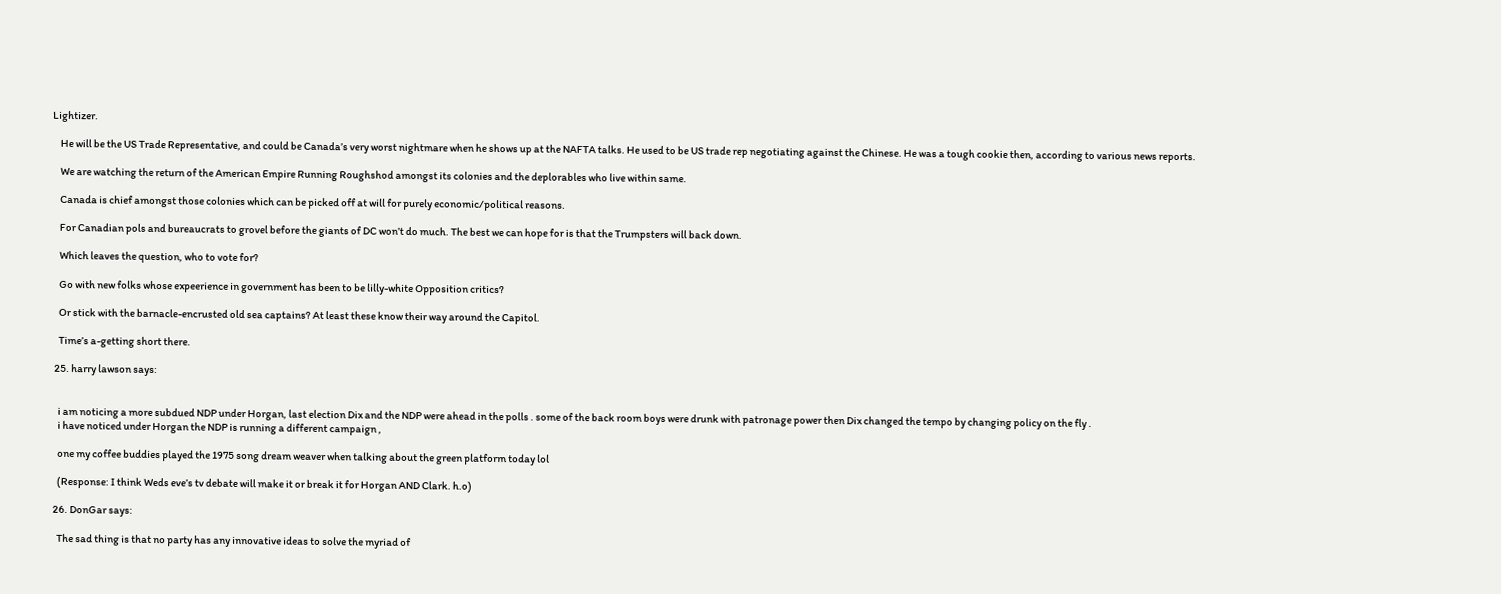Lightizer.

    He will be the US Trade Representative, and could be Canada’s very worst nightmare when he shows up at the NAFTA talks. He used to be US trade rep negotiating against the Chinese. He was a tough cookie then, according to various news reports.

    We are watching the return of the American Empire Running Roughshod amongst its colonies and the deplorables who live within same.

    Canada is chief amongst those colonies which can be picked off at will for purely economic/political reasons.

    For Canadian pols and bureaucrats to grovel before the giants of DC won’t do much. The best we can hope for is that the Trumpsters will back down.

    Which leaves the question, who to vote for?

    Go with new folks whose expeerience in government has been to be lilly-white Opposition critics?

    Or stick with the barnacle-encrusted old sea captains? At least these know their way around the Capitol.

    Time’s a-getting short there.

  25. harry lawson says:


    i am noticing a more subdued NDP under Horgan, last election Dix and the NDP were ahead in the polls . some of the back room boys were drunk with patronage power then Dix changed the tempo by changing policy on the fly .
    i have noticed under Horgan the NDP is running a different campaign ,

    one my coffee buddies played the 1975 song dream weaver when talking about the green platform today lol

    (Response: I think Weds eve’s tv debate will make it or break it for Horgan AND Clark. h.o)

  26. DonGar says:

    The sad thing is that no party has any innovative ideas to solve the myriad of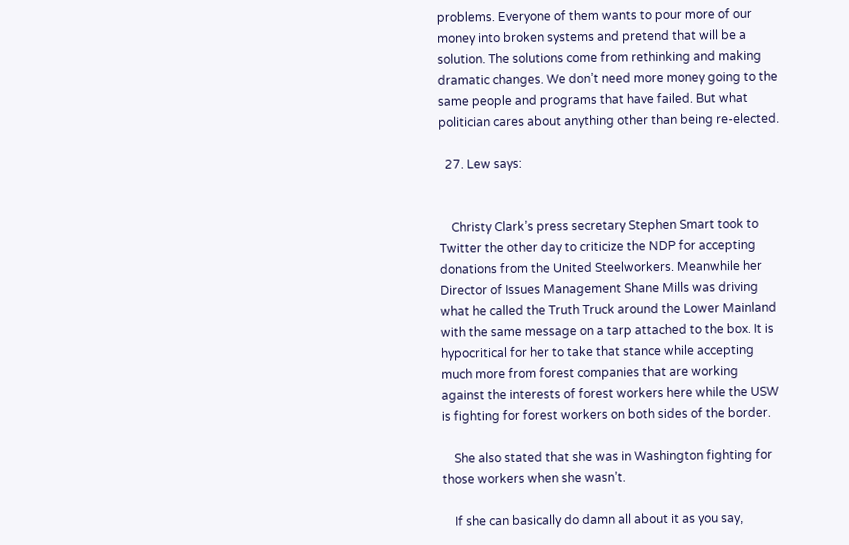problems. Everyone of them wants to pour more of our money into broken systems and pretend that will be a solution. The solutions come from rethinking and making dramatic changes. We don’t need more money going to the same people and programs that have failed. But what politician cares about anything other than being re-elected.

  27. Lew says:


    Christy Clark’s press secretary Stephen Smart took to Twitter the other day to criticize the NDP for accepting donations from the United Steelworkers. Meanwhile her Director of Issues Management Shane Mills was driving what he called the Truth Truck around the Lower Mainland with the same message on a tarp attached to the box. It is hypocritical for her to take that stance while accepting much more from forest companies that are working against the interests of forest workers here while the USW is fighting for forest workers on both sides of the border.

    She also stated that she was in Washington fighting for those workers when she wasn’t.

    If she can basically do damn all about it as you say,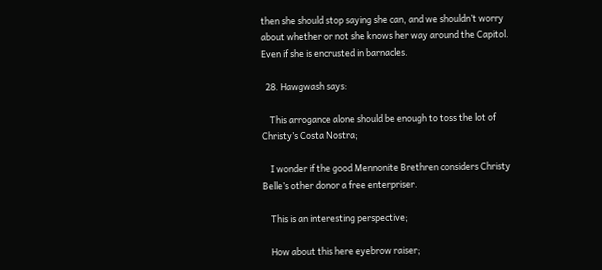then she should stop saying she can, and we shouldn’t worry about whether or not she knows her way around the Capitol. Even if she is encrusted in barnacles.

  28. Hawgwash says:

    This arrogance alone should be enough to toss the lot of Christy’s Costa Nostra;

    I wonder if the good Mennonite Brethren considers Christy Belle’s other donor a free enterpriser.

    This is an interesting perspective;

    How about this here eyebrow raiser;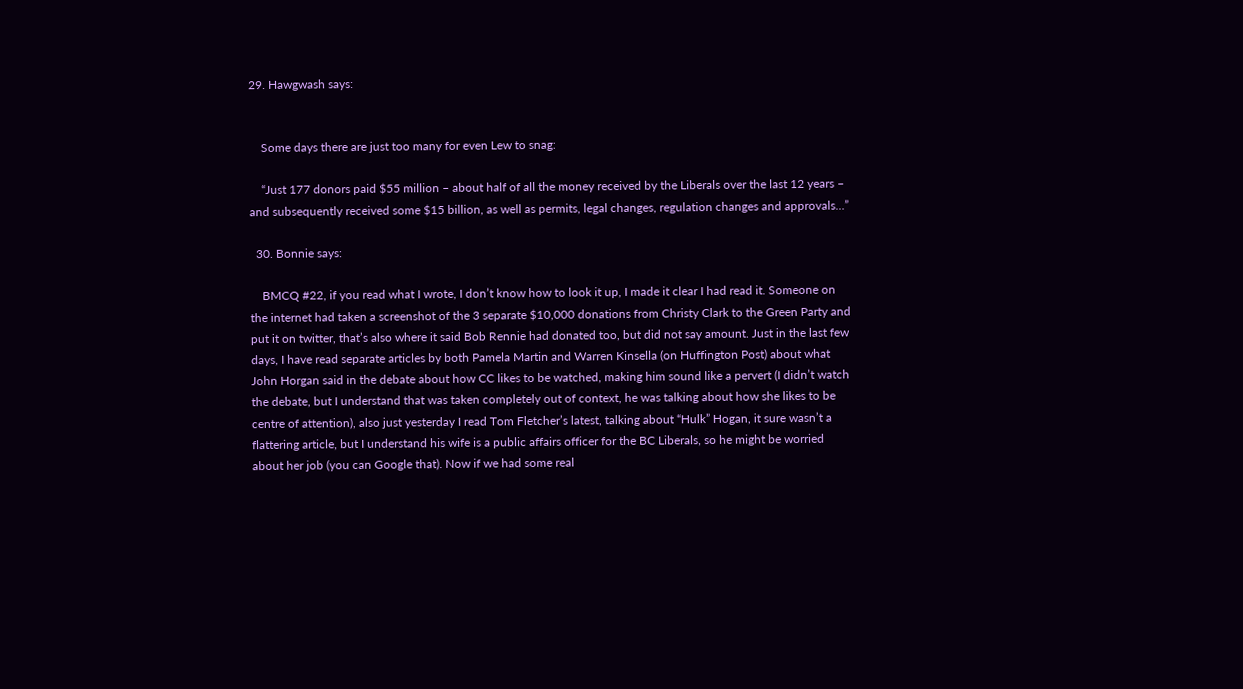29. Hawgwash says:


    Some days there are just too many for even Lew to snag:

    “Just 177 donors paid $55 million – about half of all the money received by the Liberals over the last 12 years – and subsequently received some $15 billion, as well as permits, legal changes, regulation changes and approvals…”

  30. Bonnie says:

    BMCQ #22, if you read what I wrote, I don’t know how to look it up, I made it clear I had read it. Someone on the internet had taken a screenshot of the 3 separate $10,000 donations from Christy Clark to the Green Party and put it on twitter, that’s also where it said Bob Rennie had donated too, but did not say amount. Just in the last few days, I have read separate articles by both Pamela Martin and Warren Kinsella (on Huffington Post) about what John Horgan said in the debate about how CC likes to be watched, making him sound like a pervert (I didn’t watch the debate, but I understand that was taken completely out of context, he was talking about how she likes to be centre of attention), also just yesterday I read Tom Fletcher’s latest, talking about “Hulk” Hogan, it sure wasn’t a flattering article, but I understand his wife is a public affairs officer for the BC Liberals, so he might be worried about her job (you can Google that). Now if we had some real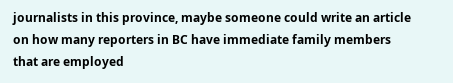journalists in this province, maybe someone could write an article on how many reporters in BC have immediate family members that are employed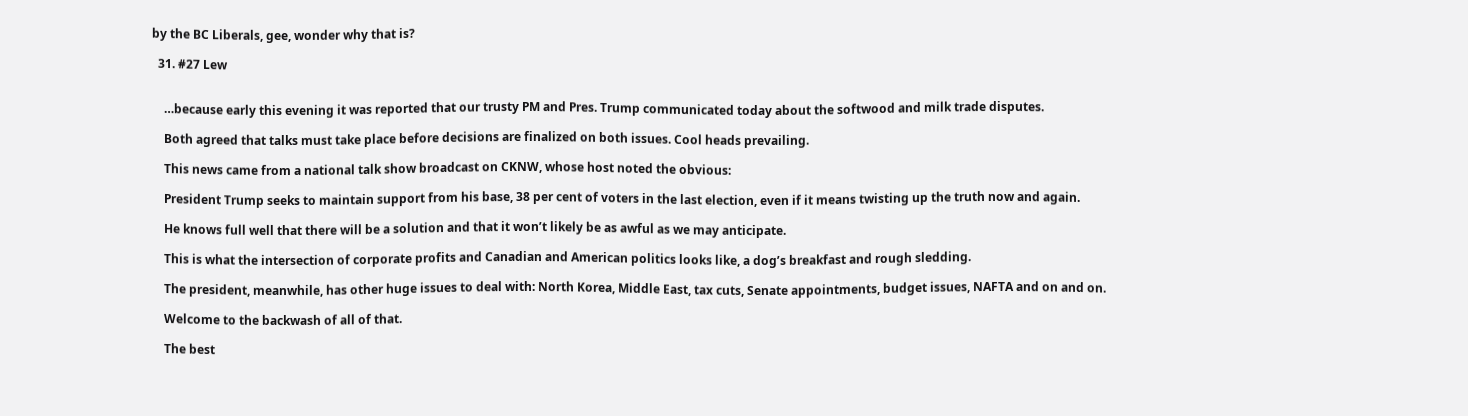by the BC Liberals, gee, wonder why that is?

  31. #27 Lew


    …because early this evening it was reported that our trusty PM and Pres. Trump communicated today about the softwood and milk trade disputes.

    Both agreed that talks must take place before decisions are finalized on both issues. Cool heads prevailing.

    This news came from a national talk show broadcast on CKNW, whose host noted the obvious:

    President Trump seeks to maintain support from his base, 38 per cent of voters in the last election, even if it means twisting up the truth now and again.

    He knows full well that there will be a solution and that it won’t likely be as awful as we may anticipate.

    This is what the intersection of corporate profits and Canadian and American politics looks like, a dog’s breakfast and rough sledding.

    The president, meanwhile, has other huge issues to deal with: North Korea, Middle East, tax cuts, Senate appointments, budget issues, NAFTA and on and on.

    Welcome to the backwash of all of that.

    The best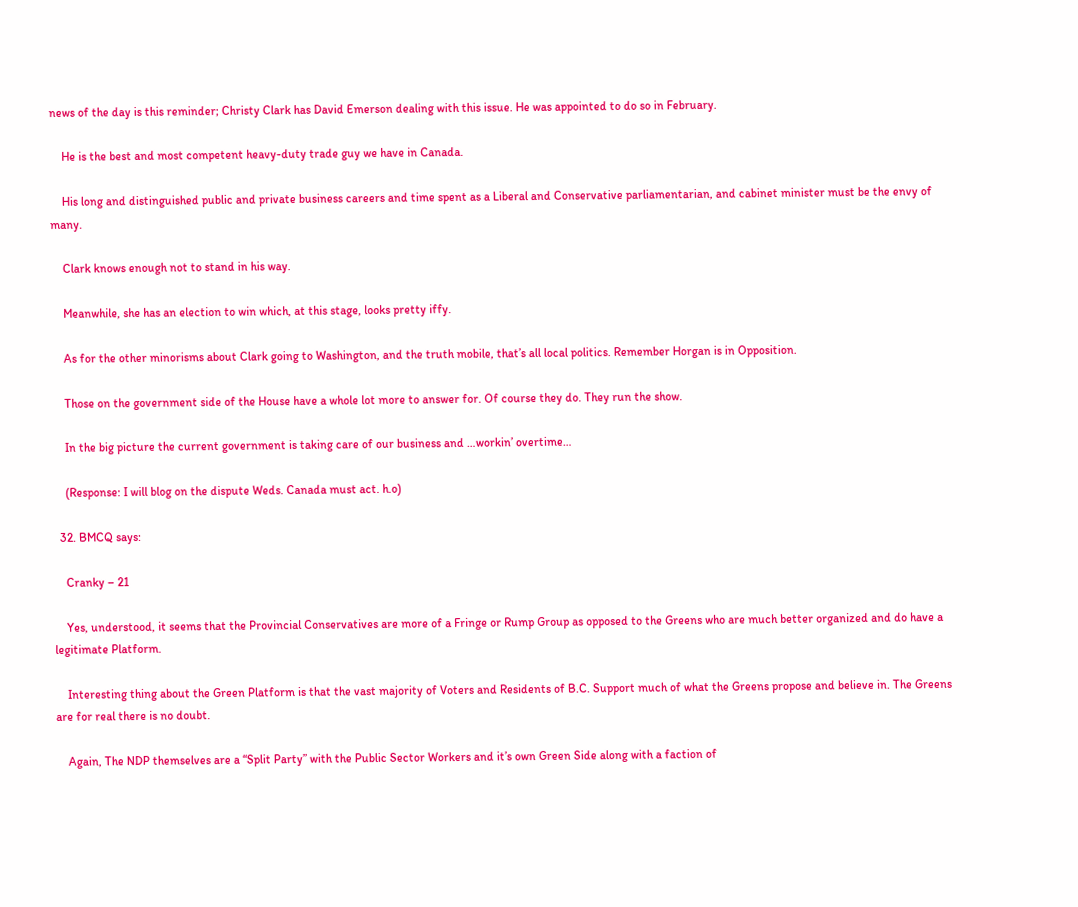news of the day is this reminder; Christy Clark has David Emerson dealing with this issue. He was appointed to do so in February.

    He is the best and most competent heavy-duty trade guy we have in Canada.

    His long and distinguished public and private business careers and time spent as a Liberal and Conservative parliamentarian, and cabinet minister must be the envy of many.

    Clark knows enough not to stand in his way.

    Meanwhile, she has an election to win which, at this stage, looks pretty iffy.

    As for the other minorisms about Clark going to Washington, and the truth mobile, that’s all local politics. Remember Horgan is in Opposition.

    Those on the government side of the House have a whole lot more to answer for. Of course they do. They run the show.

    In the big picture the current government is taking care of our business and …workin’ overtime…

    (Response: I will blog on the dispute Weds. Canada must act. h.o)

  32. BMCQ says:

    Cranky – 21

    Yes, understood, it seems that the Provincial Conservatives are more of a Fringe or Rump Group as opposed to the Greens who are much better organized and do have a legitimate Platform.

    Interesting thing about the Green Platform is that the vast majority of Voters and Residents of B.C. Support much of what the Greens propose and believe in. The Greens are for real there is no doubt.

    Again, The NDP themselves are a “Split Party” with the Public Sector Workers and it’s own Green Side along with a faction of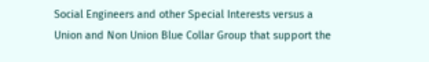Social Engineers and other Special Interests versus a Union and Non Union Blue Collar Group that support the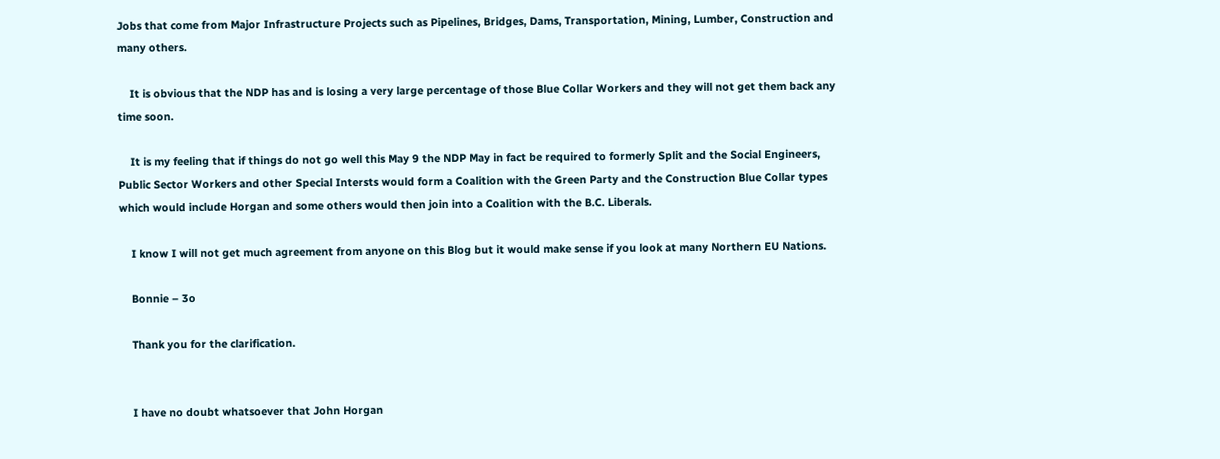Jobs that come from Major Infrastructure Projects such as Pipelines, Bridges, Dams, Transportation, Mining, Lumber, Construction and many others.

    It is obvious that the NDP has and is losing a very large percentage of those Blue Collar Workers and they will not get them back any time soon.

    It is my feeling that if things do not go well this May 9 the NDP May in fact be required to formerly Split and the Social Engineers, Public Sector Workers and other Special Intersts would form a Coalition with the Green Party and the Construction Blue Collar types which would include Horgan and some others would then join into a Coalition with the B.C. Liberals.

    I know I will not get much agreement from anyone on this Blog but it would make sense if you look at many Northern EU Nations.

    Bonnie – 3o

    Thank you for the clarification.


    I have no doubt whatsoever that John Horgan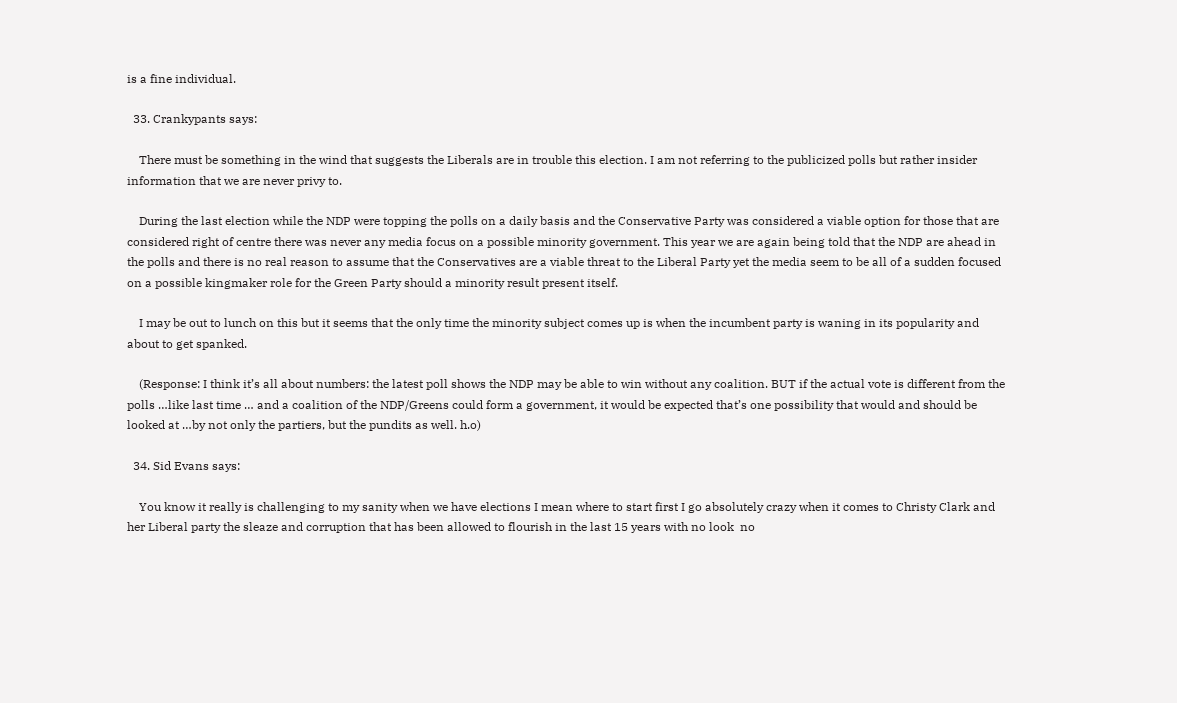is a fine individual.

  33. Crankypants says:

    There must be something in the wind that suggests the Liberals are in trouble this election. I am not referring to the publicized polls but rather insider information that we are never privy to.

    During the last election while the NDP were topping the polls on a daily basis and the Conservative Party was considered a viable option for those that are considered right of centre there was never any media focus on a possible minority government. This year we are again being told that the NDP are ahead in the polls and there is no real reason to assume that the Conservatives are a viable threat to the Liberal Party yet the media seem to be all of a sudden focused on a possible kingmaker role for the Green Party should a minority result present itself.

    I may be out to lunch on this but it seems that the only time the minority subject comes up is when the incumbent party is waning in its popularity and about to get spanked.

    (Response: I think it’s all about numbers: the latest poll shows the NDP may be able to win without any coalition. BUT if the actual vote is different from the polls …like last time … and a coalition of the NDP/Greens could form a government, it would be expected that’s one possibility that would and should be looked at …by not only the partiers, but the pundits as well. h.o)

  34. Sid Evans says:

    You know it really is challenging to my sanity when we have elections I mean where to start first I go absolutely crazy when it comes to Christy Clark and her Liberal party the sleaze and corruption that has been allowed to flourish in the last 15 years with no look  no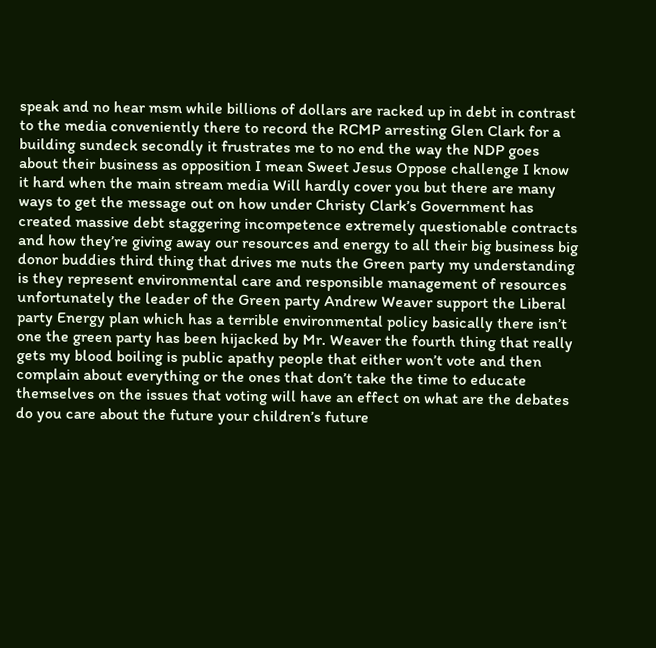speak and no hear msm while billions of dollars are racked up in debt in contrast to the media conveniently there to record the RCMP arresting Glen Clark for a building sundeck secondly it frustrates me to no end the way the NDP goes about their business as opposition I mean Sweet Jesus Oppose challenge I know it hard when the main stream media Will hardly cover you but there are many ways to get the message out on how under Christy Clark’s Government has created massive debt staggering incompetence extremely questionable contracts and how they’re giving away our resources and energy to all their big business big donor buddies third thing that drives me nuts the Green party my understanding is they represent environmental care and responsible management of resources unfortunately the leader of the Green party Andrew Weaver support the Liberal party Energy plan which has a terrible environmental policy basically there isn’t one the green party has been hijacked by Mr. Weaver the fourth thing that really gets my blood boiling is public apathy people that either won’t vote and then complain about everything or the ones that don’t take the time to educate themselves on the issues that voting will have an effect on what are the debates do you care about the future your children’s future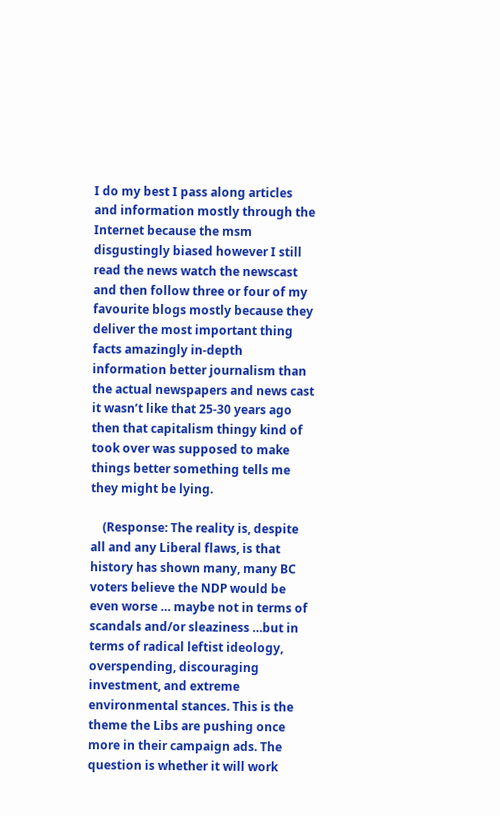I do my best I pass along articles and information mostly through the Internet because the msm disgustingly biased however I still read the news watch the newscast and then follow three or four of my favourite blogs mostly because they deliver the most important thing facts amazingly in-depth information better journalism than the actual newspapers and news cast it wasn’t like that 25-30 years ago then that capitalism thingy kind of took over was supposed to make things better something tells me they might be lying.

    (Response: The reality is, despite all and any Liberal flaws, is that history has shown many, many BC voters believe the NDP would be even worse … maybe not in terms of scandals and/or sleaziness …but in terms of radical leftist ideology, overspending, discouraging investment, and extreme environmental stances. This is the theme the Libs are pushing once more in their campaign ads. The question is whether it will work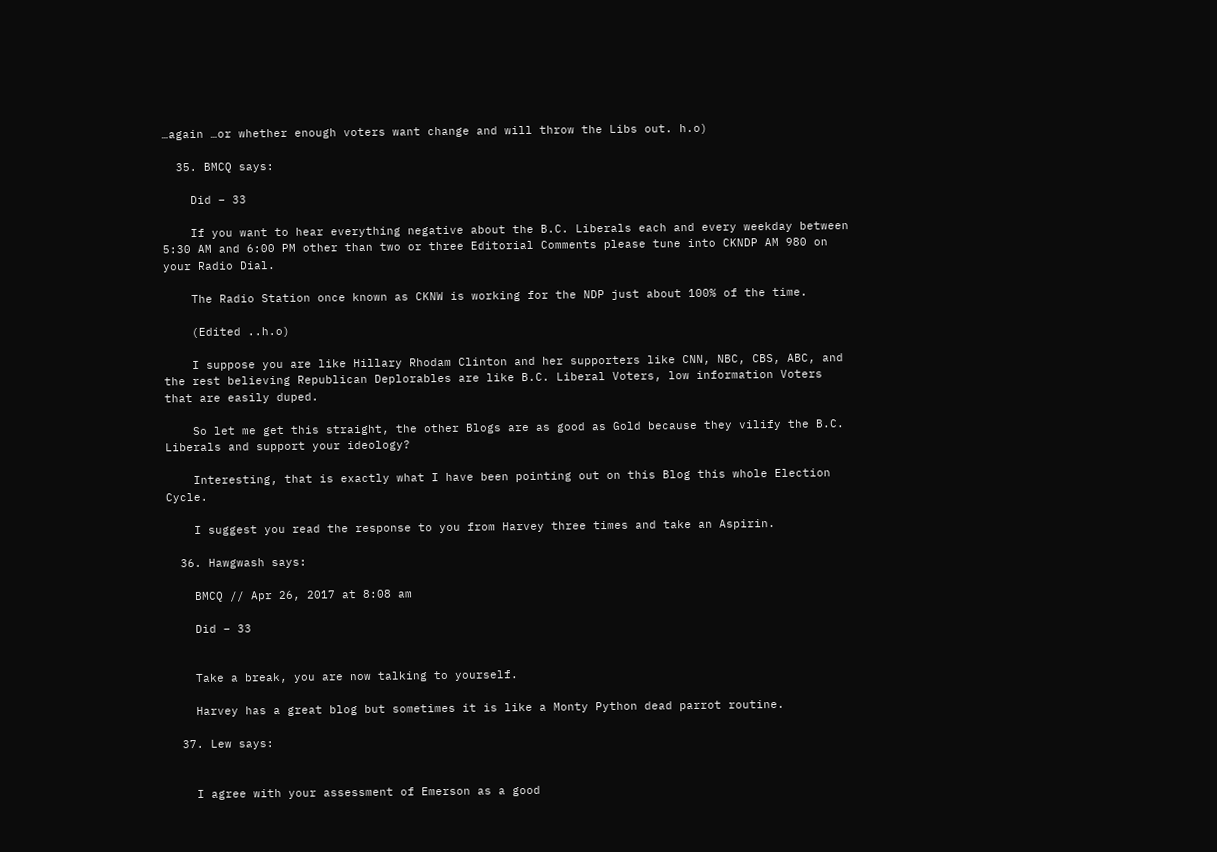…again …or whether enough voters want change and will throw the Libs out. h.o)

  35. BMCQ says:

    Did – 33

    If you want to hear everything negative about the B.C. Liberals each and every weekday between 5:30 AM and 6:00 PM other than two or three Editorial Comments please tune into CKNDP AM 980 on your Radio Dial.

    The Radio Station once known as CKNW is working for the NDP just about 100% of the time.

    (Edited ..h.o)

    I suppose you are like Hillary Rhodam Clinton and her supporters like CNN, NBC, CBS, ABC, and the rest believing Republican Deplorables are like B.C. Liberal Voters, low information Voters that are easily duped.

    So let me get this straight, the other Blogs are as good as Gold because they vilify the B.C. Liberals and support your ideology?

    Interesting, that is exactly what I have been pointing out on this Blog this whole Election Cycle.

    I suggest you read the response to you from Harvey three times and take an Aspirin.

  36. Hawgwash says:

    BMCQ // Apr 26, 2017 at 8:08 am

    Did – 33


    Take a break, you are now talking to yourself.

    Harvey has a great blog but sometimes it is like a Monty Python dead parrot routine.

  37. Lew says:


    I agree with your assessment of Emerson as a good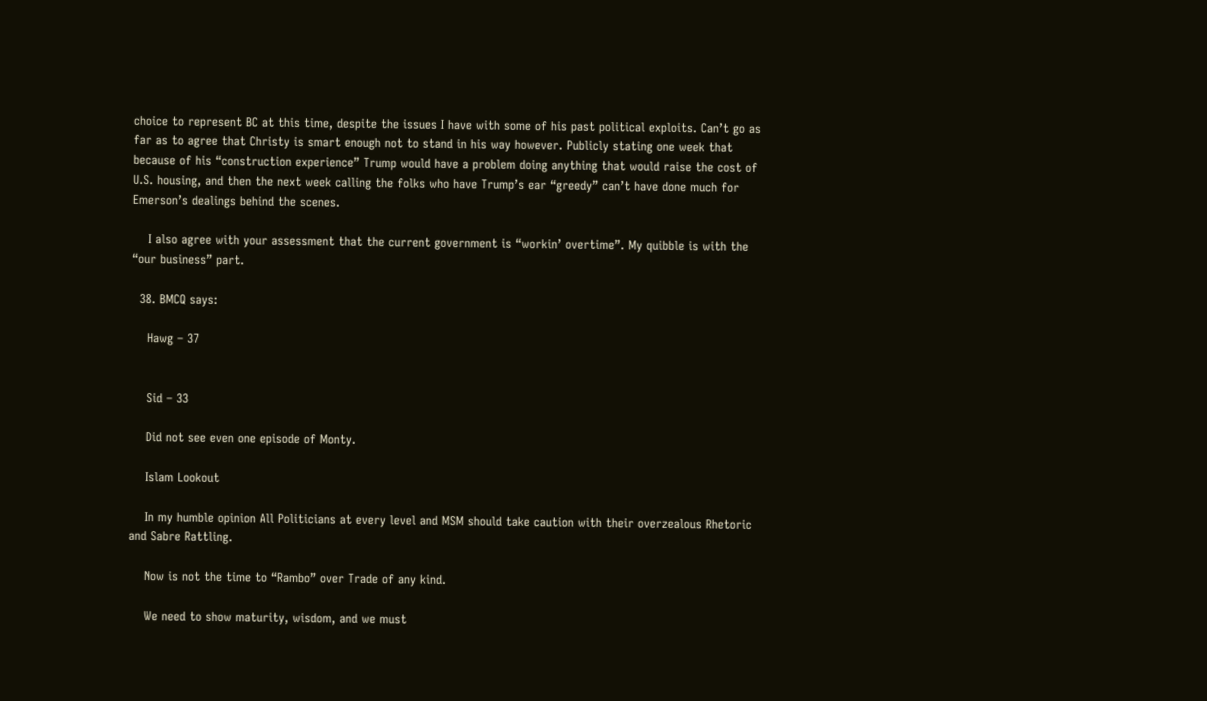choice to represent BC at this time, despite the issues I have with some of his past political exploits. Can’t go as far as to agree that Christy is smart enough not to stand in his way however. Publicly stating one week that because of his “construction experience” Trump would have a problem doing anything that would raise the cost of U.S. housing, and then the next week calling the folks who have Trump’s ear “greedy” can’t have done much for Emerson’s dealings behind the scenes.

    I also agree with your assessment that the current government is “workin’ overtime”. My quibble is with the “our business” part.

  38. BMCQ says:

    Hawg – 37


    Sid – 33

    Did not see even one episode of Monty.

    Islam Lookout

    In my humble opinion All Politicians at every level and MSM should take caution with their overzealous Rhetoric and Sabre Rattling.

    Now is not the time to “Rambo” over Trade of any kind.

    We need to show maturity, wisdom, and we must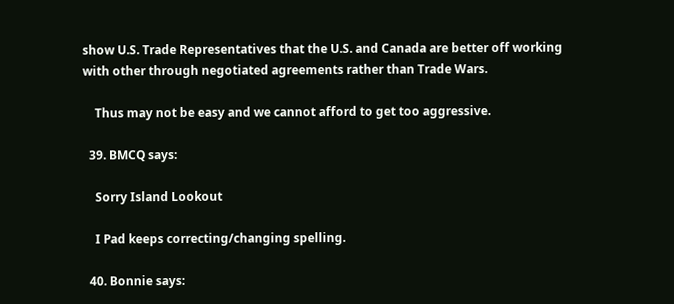show U.S. Trade Representatives that the U.S. and Canada are better off working with other through negotiated agreements rather than Trade Wars.

    Thus may not be easy and we cannot afford to get too aggressive.

  39. BMCQ says:

    Sorry Island Lookout

    I Pad keeps correcting/changing spelling.

  40. Bonnie says: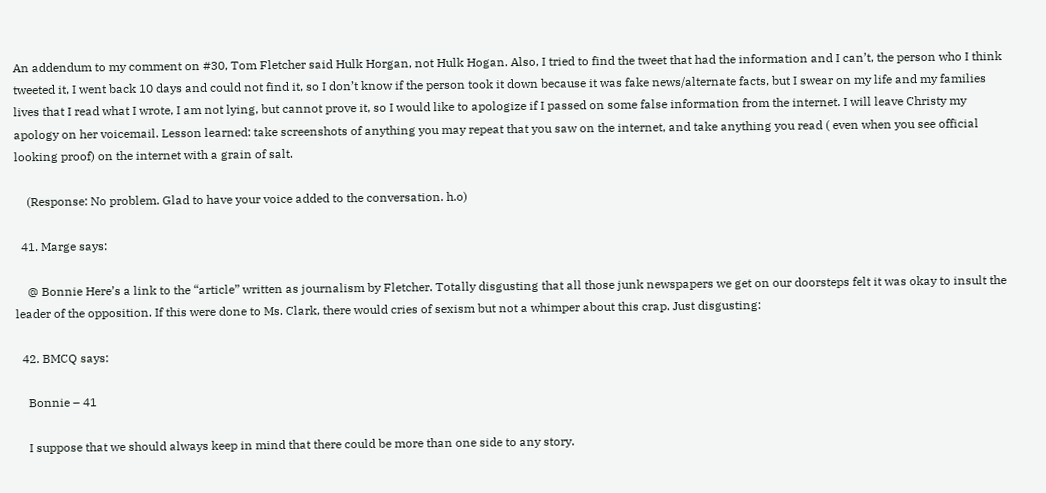An addendum to my comment on #30, Tom Fletcher said Hulk Horgan, not Hulk Hogan. Also, I tried to find the tweet that had the information and I can’t, the person who I think tweeted it, I went back 10 days and could not find it, so I don’t know if the person took it down because it was fake news/alternate facts, but I swear on my life and my families lives that I read what I wrote, I am not lying, but cannot prove it, so I would like to apologize if I passed on some false information from the internet. I will leave Christy my apology on her voicemail. Lesson learned: take screenshots of anything you may repeat that you saw on the internet, and take anything you read ( even when you see official looking proof) on the internet with a grain of salt.

    (Response: No problem. Glad to have your voice added to the conversation. h.o)

  41. Marge says:

    @ Bonnie Here’s a link to the “article” written as journalism by Fletcher. Totally disgusting that all those junk newspapers we get on our doorsteps felt it was okay to insult the leader of the opposition. If this were done to Ms. Clark, there would cries of sexism but not a whimper about this crap. Just disgusting:

  42. BMCQ says:

    Bonnie – 41

    I suppose that we should always keep in mind that there could be more than one side to any story.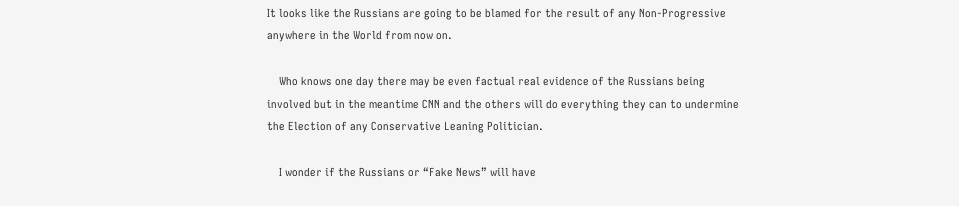It looks like the Russians are going to be blamed for the result of any Non-Progressive anywhere in the World from now on.

    Who knows one day there may be even factual real evidence of the Russians being involved but in the meantime CNN and the others will do everything they can to undermine the Election of any Conservative Leaning Politician.

    I wonder if the Russians or “Fake News” will have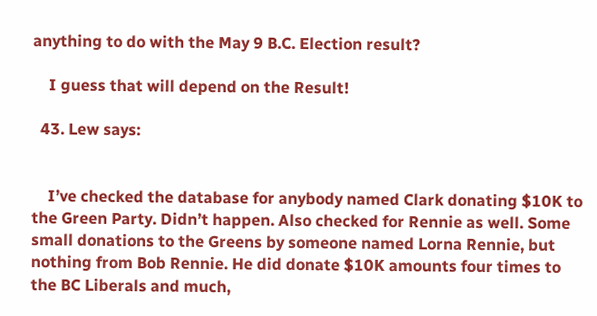anything to do with the May 9 B.C. Election result?

    I guess that will depend on the Result!

  43. Lew says:


    I’ve checked the database for anybody named Clark donating $10K to the Green Party. Didn’t happen. Also checked for Rennie as well. Some small donations to the Greens by someone named Lorna Rennie, but nothing from Bob Rennie. He did donate $10K amounts four times to the BC Liberals and much,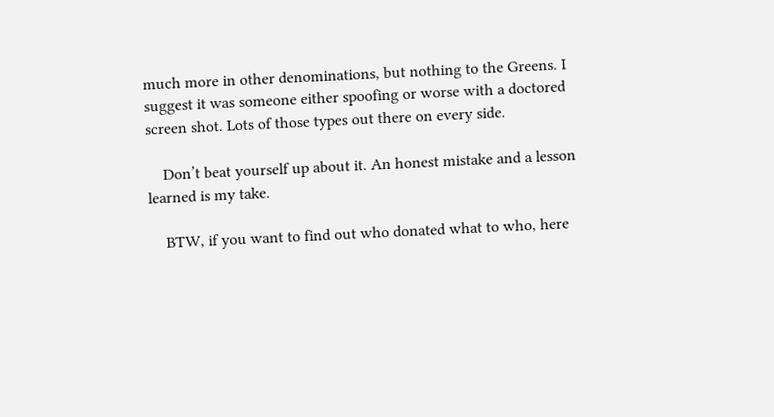much more in other denominations, but nothing to the Greens. I suggest it was someone either spoofing or worse with a doctored screen shot. Lots of those types out there on every side.

    Don’t beat yourself up about it. An honest mistake and a lesson learned is my take.

    BTW, if you want to find out who donated what to who, here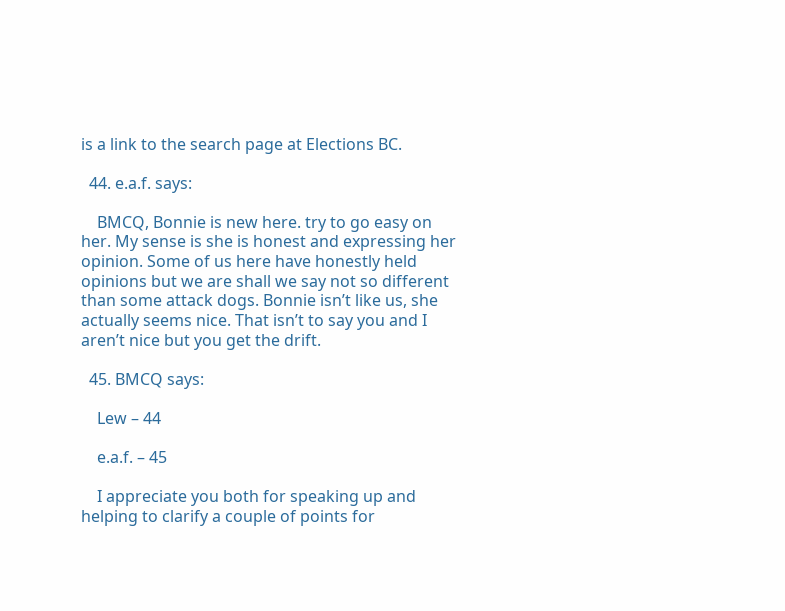is a link to the search page at Elections BC.

  44. e.a.f. says:

    BMCQ, Bonnie is new here. try to go easy on her. My sense is she is honest and expressing her opinion. Some of us here have honestly held opinions but we are shall we say not so different than some attack dogs. Bonnie isn’t like us, she actually seems nice. That isn’t to say you and I aren’t nice but you get the drift.

  45. BMCQ says:

    Lew – 44

    e.a.f. – 45

    I appreciate you both for speaking up and helping to clarify a couple of points for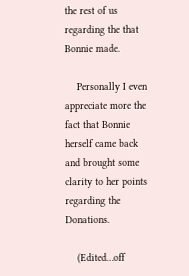the rest of us regarding the that Bonnie made.

    Personally I even appreciate more the fact that Bonnie herself came back and brought some clarity to her points regarding the Donations.

    (Edited…off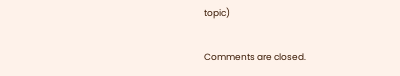topic)

Comments are closed.